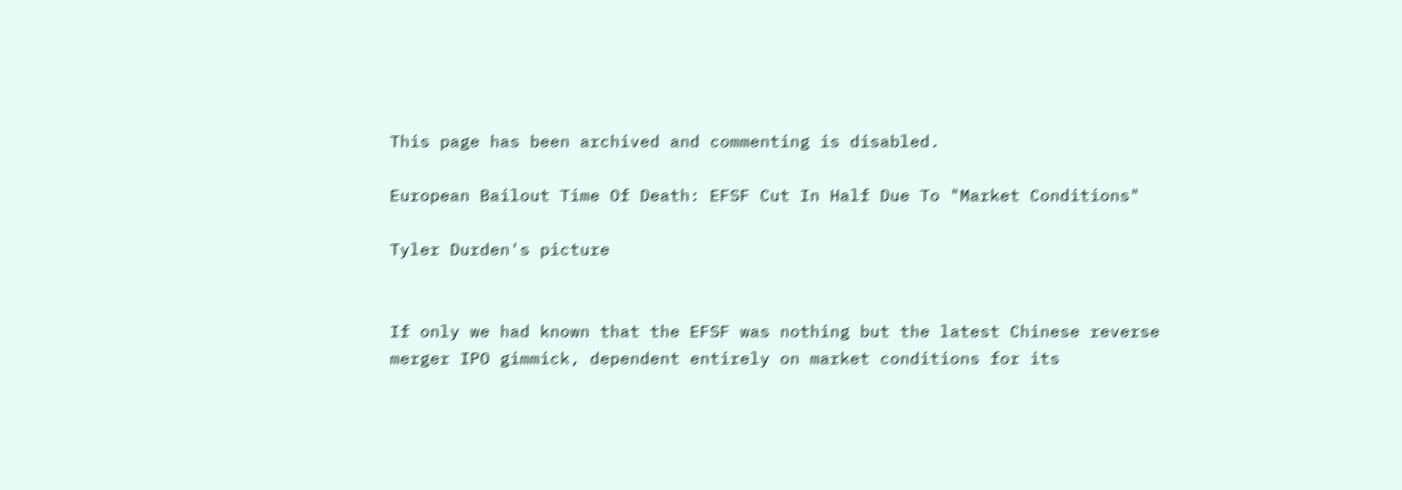This page has been archived and commenting is disabled.

European Bailout Time Of Death: EFSF Cut In Half Due To "Market Conditions"

Tyler Durden's picture


If only we had known that the EFSF was nothing but the latest Chinese reverse merger IPO gimmick, dependent entirely on market conditions for its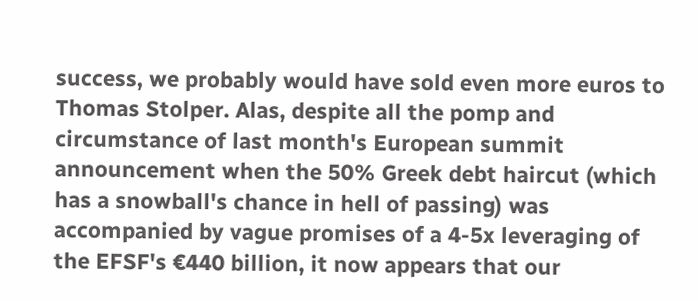success, we probably would have sold even more euros to Thomas Stolper. Alas, despite all the pomp and circumstance of last month's European summit announcement when the 50% Greek debt haircut (which has a snowball's chance in hell of passing) was accompanied by vague promises of a 4-5x leveraging of the EFSF's €440 billion, it now appears that our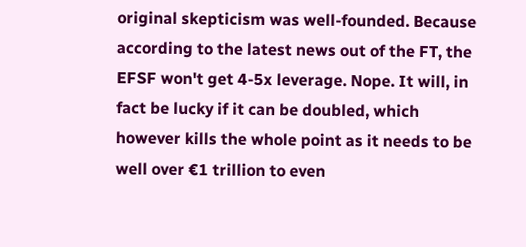original skepticism was well-founded. Because according to the latest news out of the FT, the EFSF won't get 4-5x leverage. Nope. It will, in fact be lucky if it can be doubled, which however kills the whole point as it needs to be well over €1 trillion to even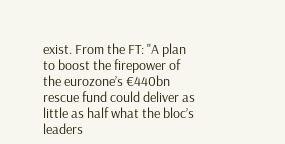exist. From the FT: "A plan to boost the firepower of the eurozone’s €440bn rescue fund could deliver as little as half what the bloc’s leaders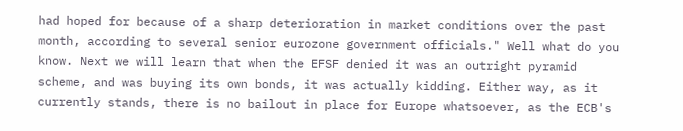had hoped for because of a sharp deterioration in market conditions over the past month, according to several senior eurozone government officials." Well what do you know. Next we will learn that when the EFSF denied it was an outright pyramid scheme, and was buying its own bonds, it was actually kidding. Either way, as it currently stands, there is no bailout in place for Europe whatsoever, as the ECB's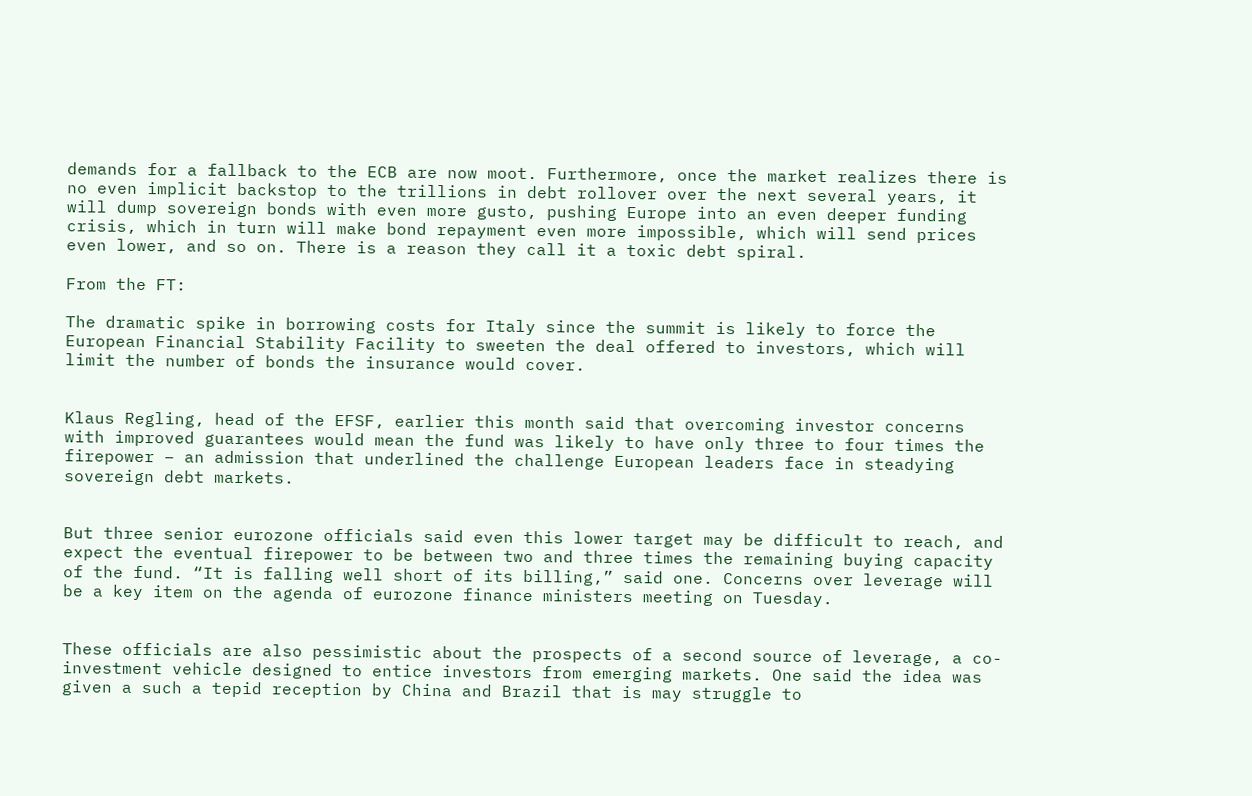demands for a fallback to the ECB are now moot. Furthermore, once the market realizes there is no even implicit backstop to the trillions in debt rollover over the next several years, it will dump sovereign bonds with even more gusto, pushing Europe into an even deeper funding crisis, which in turn will make bond repayment even more impossible, which will send prices even lower, and so on. There is a reason they call it a toxic debt spiral.

From the FT:

The dramatic spike in borrowing costs for Italy since the summit is likely to force the European Financial Stability Facility to sweeten the deal offered to investors, which will limit the number of bonds the insurance would cover.


Klaus Regling, head of the EFSF, earlier this month said that overcoming investor concerns with improved guarantees would mean the fund was likely to have only three to four times the firepower – an admission that underlined the challenge European leaders face in steadying sovereign debt markets.


But three senior eurozone officials said even this lower target may be difficult to reach, and expect the eventual firepower to be between two and three times the remaining buying capacity of the fund. “It is falling well short of its billing,” said one. Concerns over leverage will be a key item on the agenda of eurozone finance ministers meeting on Tuesday.


These officials are also pessimistic about the prospects of a second source of leverage, a co-investment vehicle designed to entice investors from emerging markets. One said the idea was given a such a tepid reception by China and Brazil that is may struggle to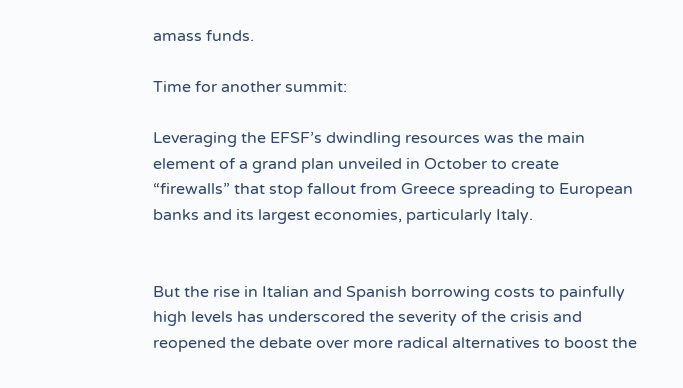amass funds.

Time for another summit:

Leveraging the EFSF’s dwindling resources was the main element of a grand plan unveiled in October to create “firewalls” that stop fallout from Greece spreading to European banks and its largest economies, particularly Italy.


But the rise in Italian and Spanish borrowing costs to painfully high levels has underscored the severity of the crisis and reopened the debate over more radical alternatives to boost the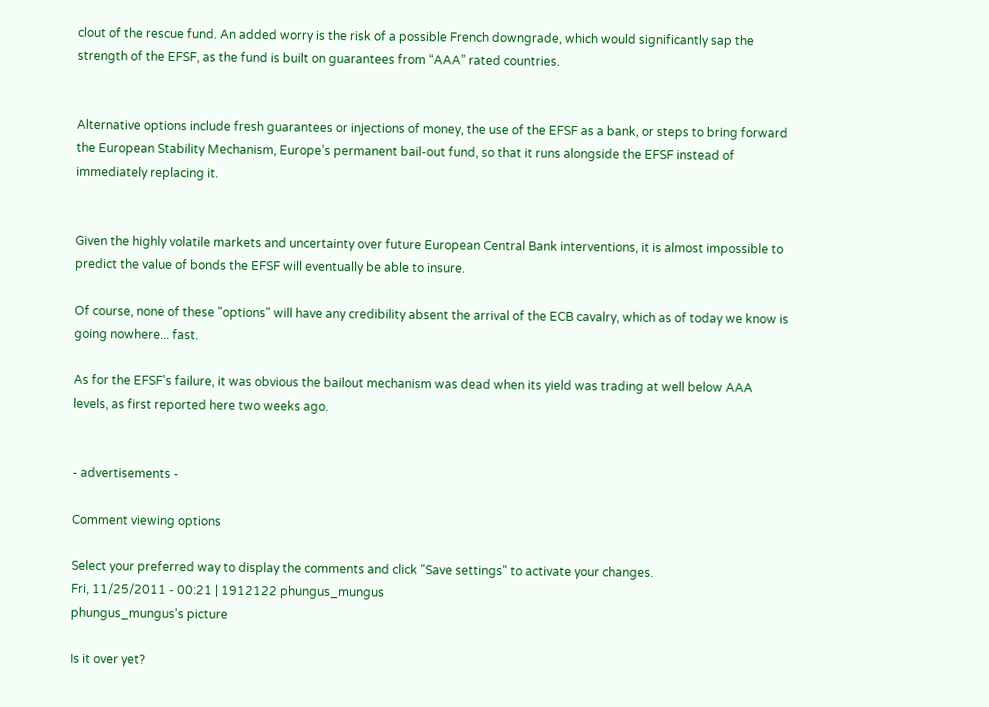clout of the rescue fund. An added worry is the risk of a possible French downgrade, which would significantly sap the strength of the EFSF, as the fund is built on guarantees from “AAA” rated countries.


Alternative options include fresh guarantees or injections of money, the use of the EFSF as a bank, or steps to bring forward the European Stability Mechanism, Europe’s permanent bail-out fund, so that it runs alongside the EFSF instead of immediately replacing it.


Given the highly volatile markets and uncertainty over future European Central Bank interventions, it is almost impossible to predict the value of bonds the EFSF will eventually be able to insure.

Of course, none of these "options" will have any credibility absent the arrival of the ECB cavalry, which as of today we know is going nowhere... fast.

As for the EFSF's failure, it was obvious the bailout mechanism was dead when its yield was trading at well below AAA levels, as first reported here two weeks ago.


- advertisements -

Comment viewing options

Select your preferred way to display the comments and click "Save settings" to activate your changes.
Fri, 11/25/2011 - 00:21 | 1912122 phungus_mungus
phungus_mungus's picture

Is it over yet?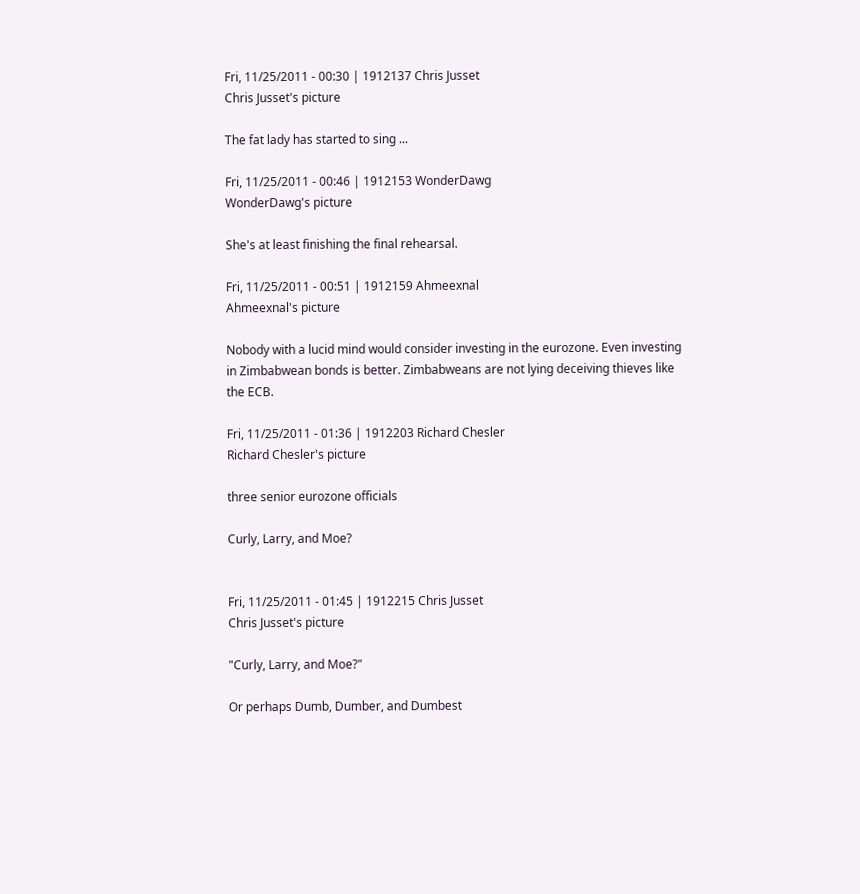Fri, 11/25/2011 - 00:30 | 1912137 Chris Jusset
Chris Jusset's picture

The fat lady has started to sing ...

Fri, 11/25/2011 - 00:46 | 1912153 WonderDawg
WonderDawg's picture

She's at least finishing the final rehearsal.

Fri, 11/25/2011 - 00:51 | 1912159 Ahmeexnal
Ahmeexnal's picture

Nobody with a lucid mind would consider investing in the eurozone. Even investing in Zimbabwean bonds is better. Zimbabweans are not lying deceiving thieves like the ECB.

Fri, 11/25/2011 - 01:36 | 1912203 Richard Chesler
Richard Chesler's picture

three senior eurozone officials

Curly, Larry, and Moe?


Fri, 11/25/2011 - 01:45 | 1912215 Chris Jusset
Chris Jusset's picture

"Curly, Larry, and Moe?"

Or perhaps Dumb, Dumber, and Dumbest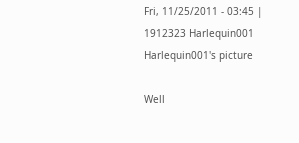Fri, 11/25/2011 - 03:45 | 1912323 Harlequin001
Harlequin001's picture

Well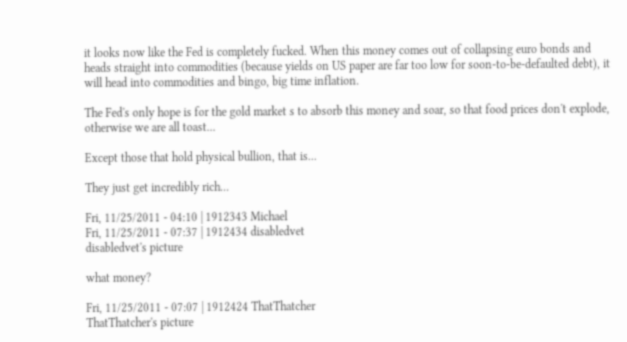it looks now like the Fed is completely fucked. When this money comes out of collapsing euro bonds and heads straight into commodities (because yields on US paper are far too low for soon-to-be-defaulted debt), it will head into commodities and bingo, big time inflation.

The Fed's only hope is for the gold market s to absorb this money and soar, so that food prices don't explode, otherwise we are all toast...

Except those that hold physical bullion, that is...

They just get incredibly rich...

Fri, 11/25/2011 - 04:10 | 1912343 Michael
Fri, 11/25/2011 - 07:37 | 1912434 disabledvet
disabledvet's picture

what money?

Fri, 11/25/2011 - 07:07 | 1912424 ThatThatcher
ThatThatcher's picture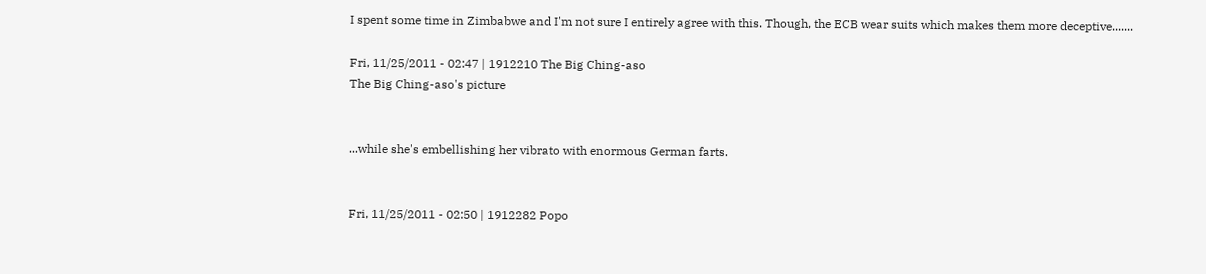I spent some time in Zimbabwe and I'm not sure I entirely agree with this. Though, the ECB wear suits which makes them more deceptive.......

Fri, 11/25/2011 - 02:47 | 1912210 The Big Ching-aso
The Big Ching-aso's picture


...while she's embellishing her vibrato with enormous German farts.


Fri, 11/25/2011 - 02:50 | 1912282 Popo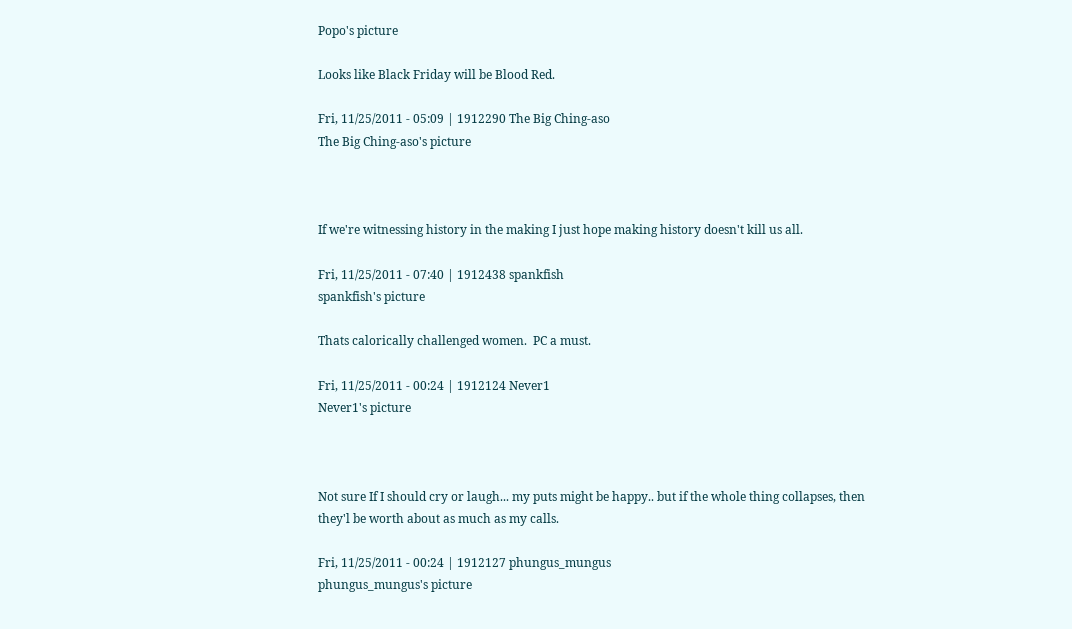Popo's picture

Looks like Black Friday will be Blood Red.

Fri, 11/25/2011 - 05:09 | 1912290 The Big Ching-aso
The Big Ching-aso's picture



If we're witnessing history in the making I just hope making history doesn't kill us all.

Fri, 11/25/2011 - 07:40 | 1912438 spankfish
spankfish's picture

Thats calorically challenged women.  PC a must.

Fri, 11/25/2011 - 00:24 | 1912124 Never1
Never1's picture



Not sure If I should cry or laugh... my puts might be happy.. but if the whole thing collapses, then they'l be worth about as much as my calls.

Fri, 11/25/2011 - 00:24 | 1912127 phungus_mungus
phungus_mungus's picture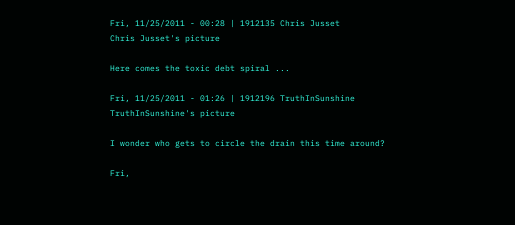Fri, 11/25/2011 - 00:28 | 1912135 Chris Jusset
Chris Jusset's picture

Here comes the toxic debt spiral ...

Fri, 11/25/2011 - 01:26 | 1912196 TruthInSunshine
TruthInSunshine's picture

I wonder who gets to circle the drain this time around?

Fri,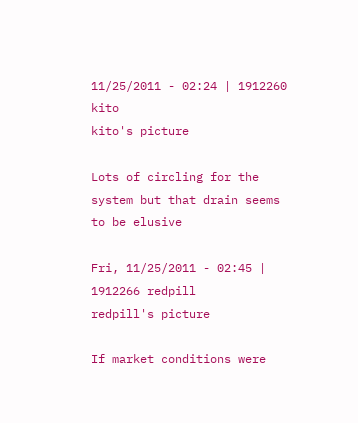11/25/2011 - 02:24 | 1912260 kito
kito's picture

Lots of circling for the system but that drain seems to be elusive

Fri, 11/25/2011 - 02:45 | 1912266 redpill
redpill's picture

If market conditions were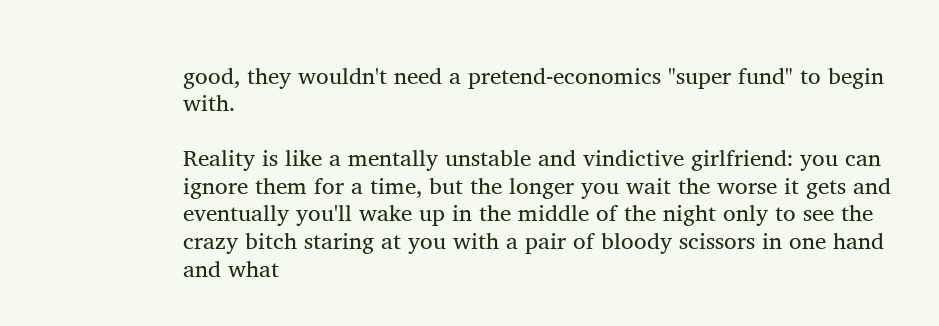good, they wouldn't need a pretend-economics "super fund" to begin with.

Reality is like a mentally unstable and vindictive girlfriend: you can ignore them for a time, but the longer you wait the worse it gets and eventually you'll wake up in the middle of the night only to see the crazy bitch staring at you with a pair of bloody scissors in one hand and what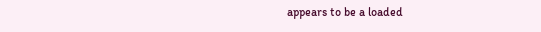appears to be a loaded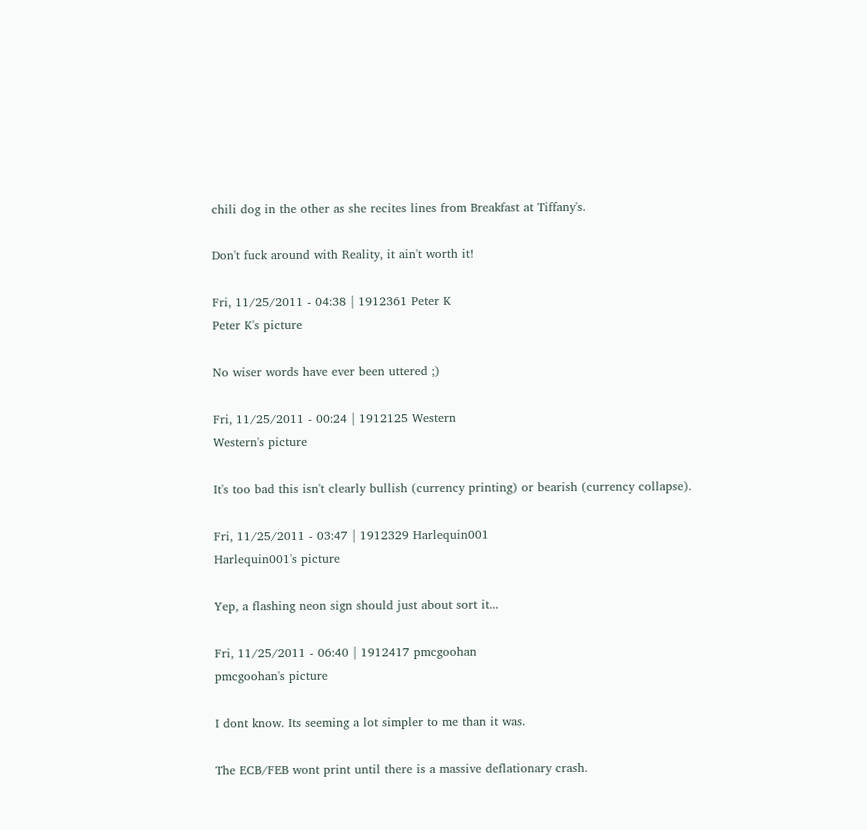chili dog in the other as she recites lines from Breakfast at Tiffany's.

Don't fuck around with Reality, it ain't worth it!

Fri, 11/25/2011 - 04:38 | 1912361 Peter K
Peter K's picture

No wiser words have ever been uttered ;)

Fri, 11/25/2011 - 00:24 | 1912125 Western
Western's picture

It's too bad this isn't clearly bullish (currency printing) or bearish (currency collapse).

Fri, 11/25/2011 - 03:47 | 1912329 Harlequin001
Harlequin001's picture

Yep, a flashing neon sign should just about sort it...

Fri, 11/25/2011 - 06:40 | 1912417 pmcgoohan
pmcgoohan's picture

I dont know. Its seeming a lot simpler to me than it was.

The ECB/FEB wont print until there is a massive deflationary crash.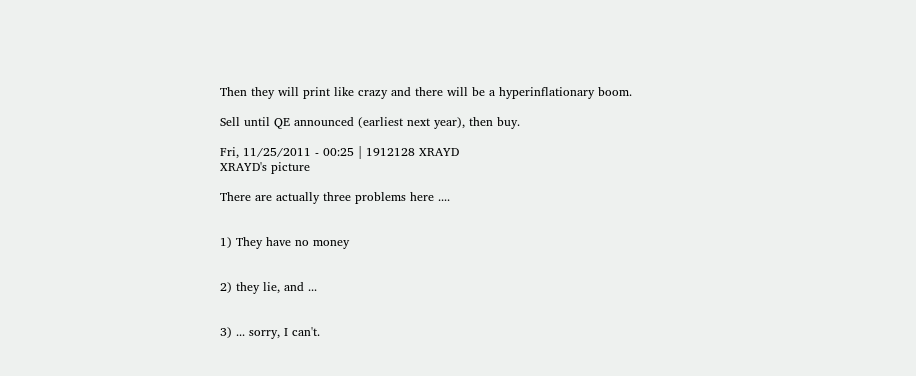Then they will print like crazy and there will be a hyperinflationary boom.

Sell until QE announced (earliest next year), then buy.

Fri, 11/25/2011 - 00:25 | 1912128 XRAYD
XRAYD's picture

There are actually three problems here ....


1) They have no money


2) they lie, and ...


3) ... sorry, I can't.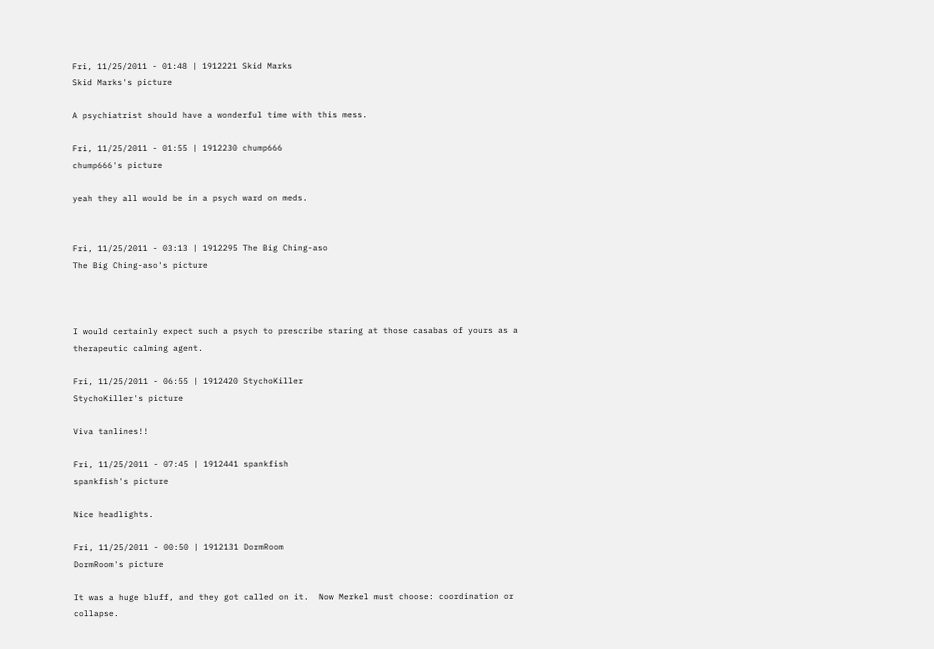Fri, 11/25/2011 - 01:48 | 1912221 Skid Marks
Skid Marks's picture

A psychiatrist should have a wonderful time with this mess.

Fri, 11/25/2011 - 01:55 | 1912230 chump666
chump666's picture

yeah they all would be in a psych ward on meds.


Fri, 11/25/2011 - 03:13 | 1912295 The Big Ching-aso
The Big Ching-aso's picture



I would certainly expect such a psych to prescribe staring at those casabas of yours as a therapeutic calming agent.

Fri, 11/25/2011 - 06:55 | 1912420 StychoKiller
StychoKiller's picture

Viva tanlines!!

Fri, 11/25/2011 - 07:45 | 1912441 spankfish
spankfish's picture

Nice headlights.

Fri, 11/25/2011 - 00:50 | 1912131 DormRoom
DormRoom's picture

It was a huge bluff, and they got called on it.  Now Merkel must choose: coordination or collapse.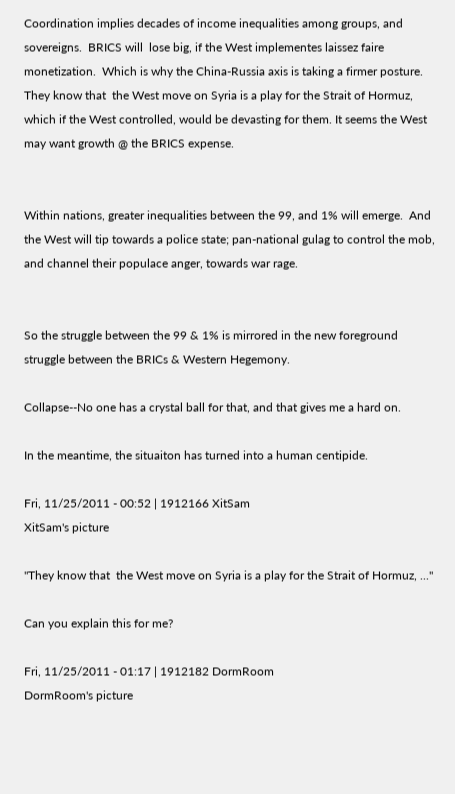Coordination implies decades of income inequalities among groups, and sovereigns.  BRICS will  lose big, if the West implementes laissez faire monetization.  Which is why the China-Russia axis is taking a firmer posture.  They know that  the West move on Syria is a play for the Strait of Hormuz, which if the West controlled, would be devasting for them. It seems the West  may want growth @ the BRICS expense.


Within nations, greater inequalities between the 99, and 1% will emerge.  And the West will tip towards a police state; pan-national gulag to control the mob, and channel their populace anger, towards war rage.


So the struggle between the 99 & 1% is mirrored in the new foreground struggle between the BRICs & Western Hegemony.

Collapse--No one has a crystal ball for that, and that gives me a hard on.

In the meantime, the situaiton has turned into a human centipide.

Fri, 11/25/2011 - 00:52 | 1912166 XitSam
XitSam's picture

"They know that  the West move on Syria is a play for the Strait of Hormuz, ..."

Can you explain this for me?

Fri, 11/25/2011 - 01:17 | 1912182 DormRoom
DormRoom's picture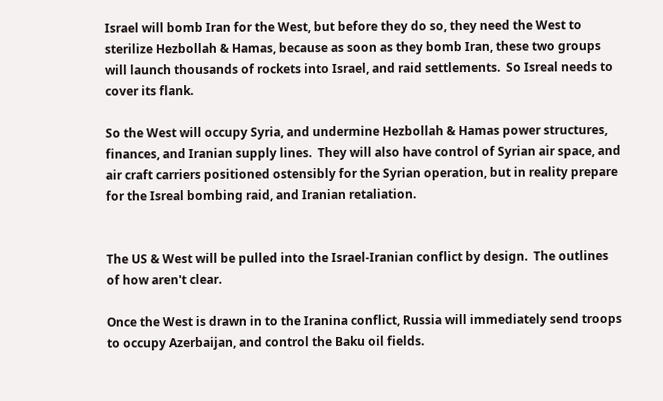Israel will bomb Iran for the West, but before they do so, they need the West to sterilize Hezbollah & Hamas, because as soon as they bomb Iran, these two groups will launch thousands of rockets into Israel, and raid settlements.  So Isreal needs to cover its flank.

So the West will occupy Syria, and undermine Hezbollah & Hamas power structures, finances, and Iranian supply lines.  They will also have control of Syrian air space, and air craft carriers positioned ostensibly for the Syrian operation, but in reality prepare for the Isreal bombing raid, and Iranian retaliation.


The US & West will be pulled into the Israel-Iranian conflict by design.  The outlines of how aren't clear.

Once the West is drawn in to the Iranina conflict, Russia will immediately send troops to occupy Azerbaijan, and control the Baku oil fields.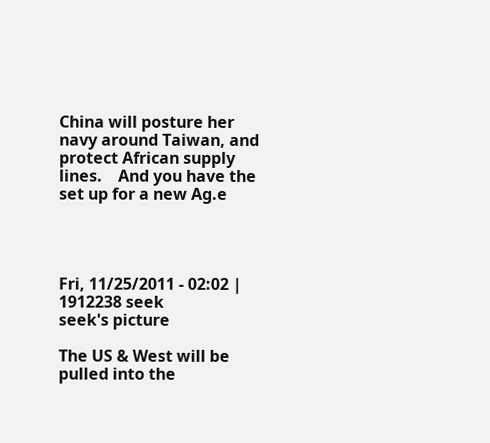China will posture her navy around Taiwan, and protect African supply lines.    And you have the set up for a new Ag.e




Fri, 11/25/2011 - 02:02 | 1912238 seek
seek's picture

The US & West will be pulled into the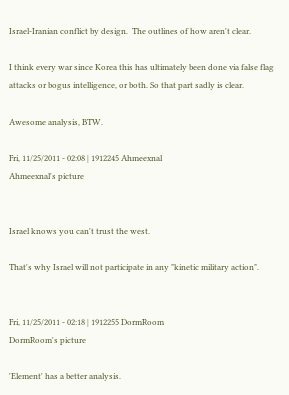Israel-Iranian conflict by design.  The outlines of how aren't clear.

I think every war since Korea this has ultimately been done via false flag attacks or bogus intelligence, or both. So that part sadly is clear.

Awesome analysis, BTW.

Fri, 11/25/2011 - 02:08 | 1912245 Ahmeexnal
Ahmeexnal's picture


Israel knows you can't trust the west.

That's why Israel will not participate in any "kinetic military action".


Fri, 11/25/2011 - 02:18 | 1912255 DormRoom
DormRoom's picture

'Element' has a better analysis.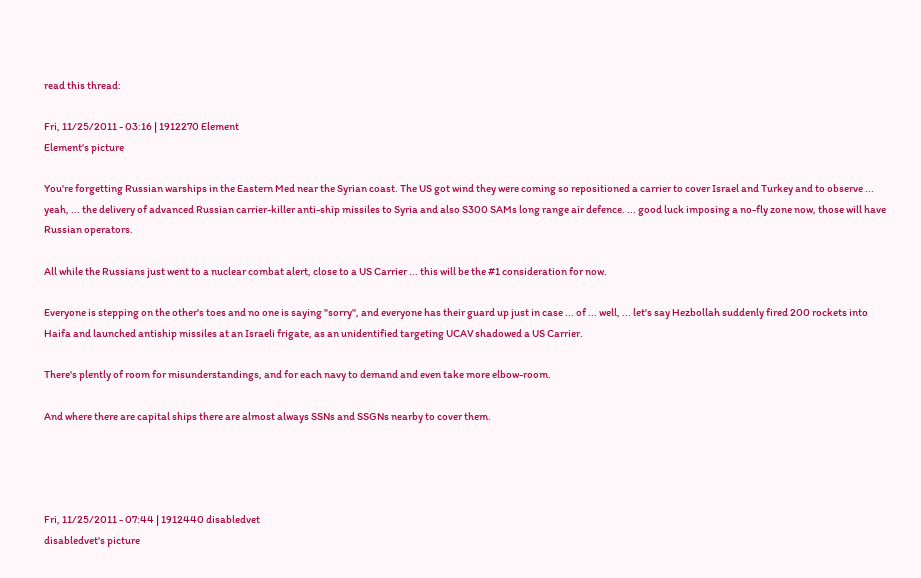read this thread:

Fri, 11/25/2011 - 03:16 | 1912270 Element
Element's picture

You're forgetting Russian warships in the Eastern Med near the Syrian coast. The US got wind they were coming so repositioned a carrier to cover Israel and Turkey and to observe ... yeah, ... the delivery of advanced Russian carrier-killer anti-ship missiles to Syria and also S300 SAMs long range air defence. ... good luck imposing a no-fly zone now, those will have Russian operators.

All while the Russians just went to a nuclear combat alert, close to a US Carrier ... this will be the #1 consideration for now.

Everyone is stepping on the other's toes and no one is saying "sorry", and everyone has their guard up just in case ... of ... well, ... let's say Hezbollah suddenly fired 200 rockets into Haifa and launched antiship missiles at an Israeli frigate, as an unidentified targeting UCAV shadowed a US Carrier.

There's plently of room for misunderstandings, and for each navy to demand and even take more elbow-room.

And where there are capital ships there are almost always SSNs and SSGNs nearby to cover them.




Fri, 11/25/2011 - 07:44 | 1912440 disabledvet
disabledvet's picture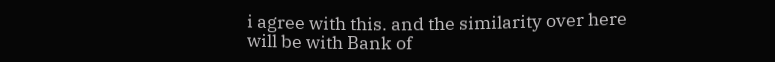i agree with this. and the similarity over here will be with Bank of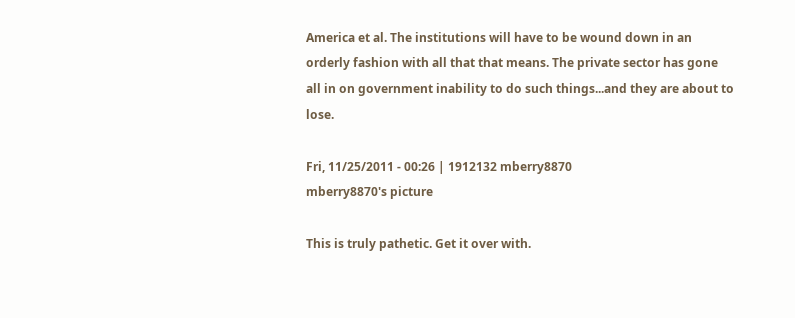America et al. The institutions will have to be wound down in an orderly fashion with all that that means. The private sector has gone all in on government inability to do such things...and they are about to lose.

Fri, 11/25/2011 - 00:26 | 1912132 mberry8870
mberry8870's picture

This is truly pathetic. Get it over with.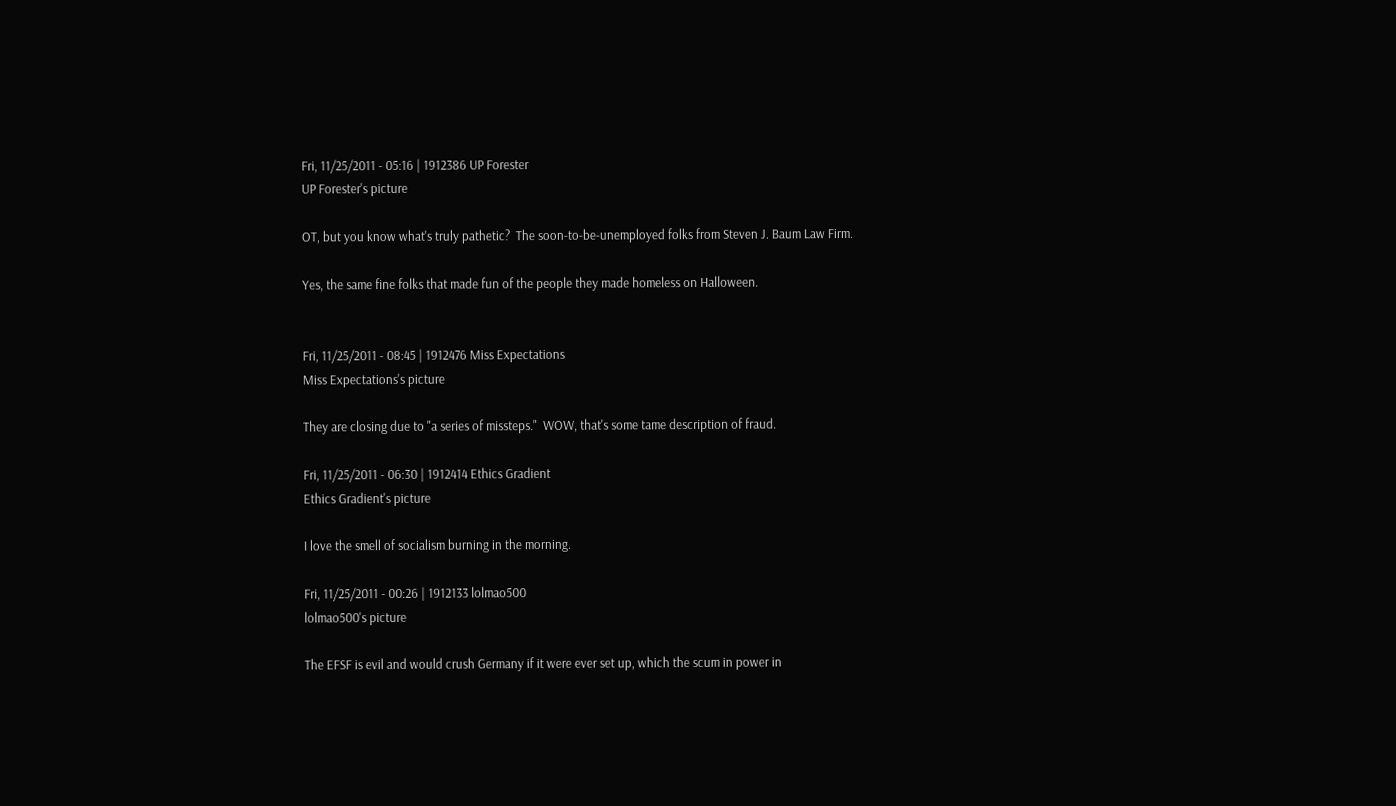Fri, 11/25/2011 - 05:16 | 1912386 UP Forester
UP Forester's picture

OT, but you know what's truly pathetic?  The soon-to-be-unemployed folks from Steven J. Baum Law Firm.

Yes, the same fine folks that made fun of the people they made homeless on Halloween.


Fri, 11/25/2011 - 08:45 | 1912476 Miss Expectations
Miss Expectations's picture

They are closing due to "a series of missteps."  WOW, that's some tame description of fraud.

Fri, 11/25/2011 - 06:30 | 1912414 Ethics Gradient
Ethics Gradient's picture

I love the smell of socialism burning in the morning.

Fri, 11/25/2011 - 00:26 | 1912133 lolmao500
lolmao500's picture

The EFSF is evil and would crush Germany if it were ever set up, which the scum in power in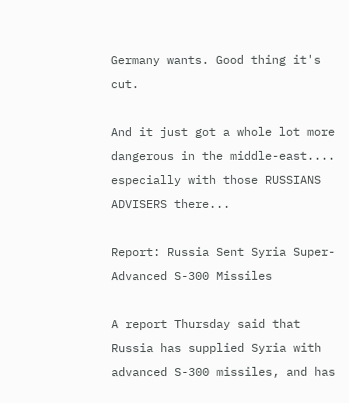Germany wants. Good thing it's cut.

And it just got a whole lot more dangerous in the middle-east.... especially with those RUSSIANS ADVISERS there...

Report: Russia Sent Syria Super-Advanced S-300 Missiles

A report Thursday said that Russia has supplied Syria with advanced S-300 missiles, and has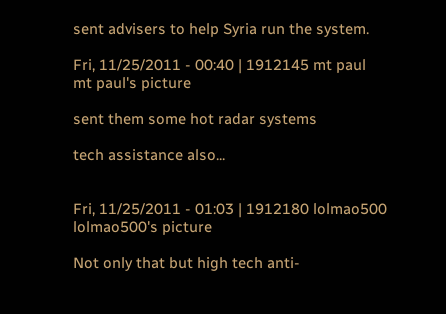sent advisers to help Syria run the system.

Fri, 11/25/2011 - 00:40 | 1912145 mt paul
mt paul's picture

sent them some hot radar systems

tech assistance also...


Fri, 11/25/2011 - 01:03 | 1912180 lolmao500
lolmao500's picture

Not only that but high tech anti-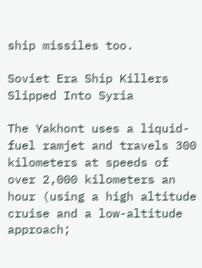ship missiles too.

Soviet Era Ship Killers Slipped Into Syria

The Yakhont uses a liquid-fuel ramjet and travels 300 kilometers at speeds of over 2,000 kilometers an hour (using a high altitude cruise and a low-altitude approach;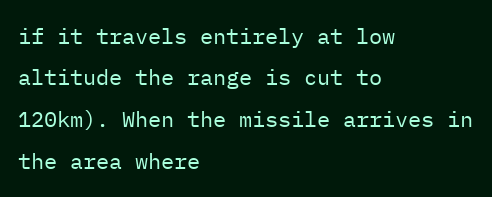if it travels entirely at low altitude the range is cut to 120km). When the missile arrives in the area where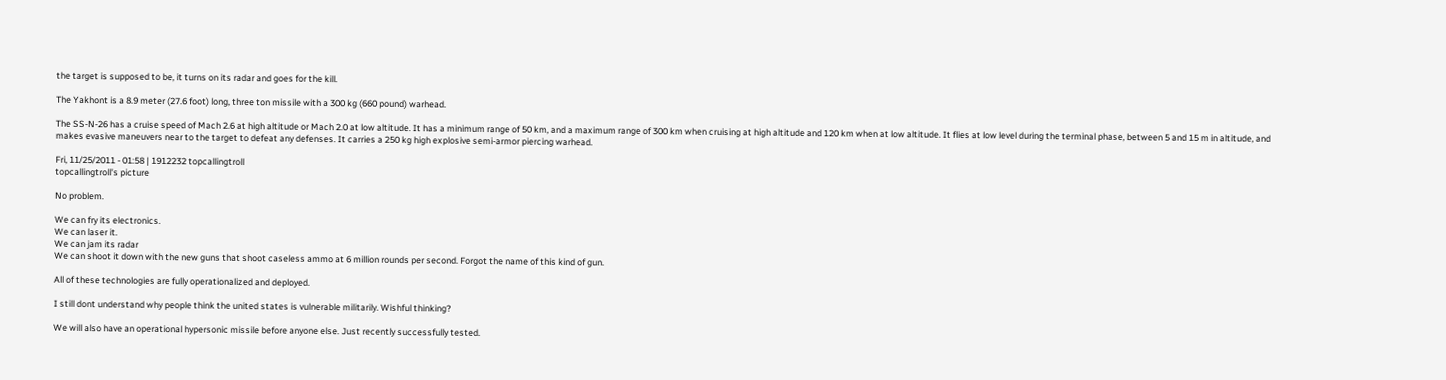the target is supposed to be, it turns on its radar and goes for the kill.

The Yakhont is a 8.9 meter (27.6 foot) long, three ton missile with a 300 kg (660 pound) warhead.

The SS-N-26 has a cruise speed of Mach 2.6 at high altitude or Mach 2.0 at low altitude. It has a minimum range of 50 km, and a maximum range of 300 km when cruising at high altitude and 120 km when at low altitude. It flies at low level during the terminal phase, between 5 and 15 m in altitude, and makes evasive maneuvers near to the target to defeat any defenses. It carries a 250 kg high explosive semi-armor piercing warhead.

Fri, 11/25/2011 - 01:58 | 1912232 topcallingtroll
topcallingtroll's picture

No problem.

We can fry its electronics.
We can laser it.
We can jam its radar
We can shoot it down with the new guns that shoot caseless ammo at 6 million rounds per second. Forgot the name of this kind of gun.

All of these technologies are fully operationalized and deployed.

I still dont understand why people think the united states is vulnerable militarily. Wishful thinking?

We will also have an operational hypersonic missile before anyone else. Just recently successfully tested.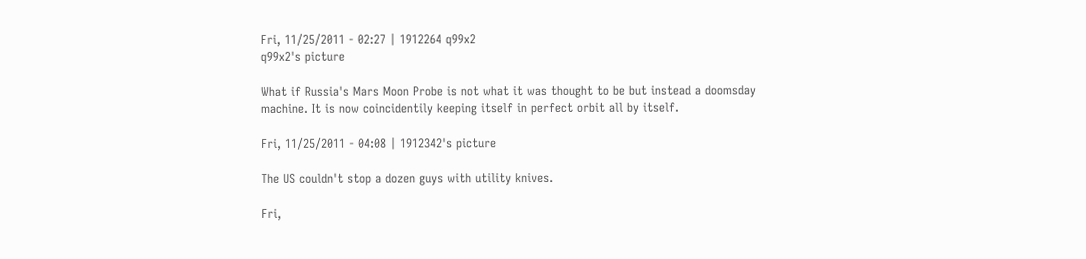Fri, 11/25/2011 - 02:27 | 1912264 q99x2
q99x2's picture

What if Russia's Mars Moon Probe is not what it was thought to be but instead a doomsday machine. It is now coincidentily keeping itself in perfect orbit all by itself.

Fri, 11/25/2011 - 04:08 | 1912342's picture

The US couldn't stop a dozen guys with utility knives.

Fri,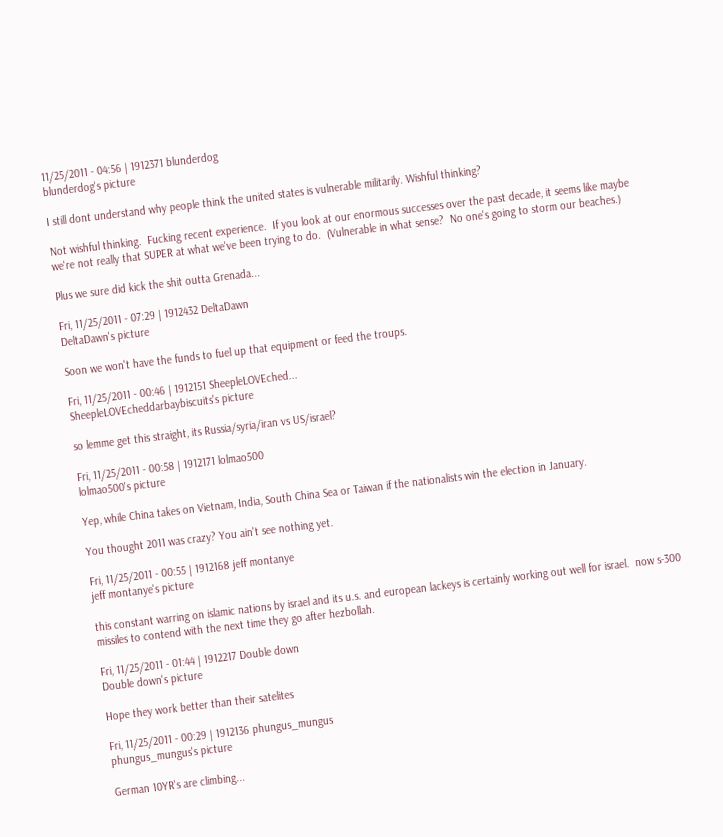11/25/2011 - 04:56 | 1912371 blunderdog
blunderdog's picture

I still dont understand why people think the united states is vulnerable militarily. Wishful thinking?

Not wishful thinking.  Fucking recent experience.  If you look at our enormous successes over the past decade, it seems like maybe we're not really that SUPER at what we've been trying to do.  (Vulnerable in what sense?  No one's going to storm our beaches.)

Plus we sure did kick the shit outta Grenada...

Fri, 11/25/2011 - 07:29 | 1912432 DeltaDawn
DeltaDawn's picture

Soon we won't have the funds to fuel up that equipment or feed the troups.

Fri, 11/25/2011 - 00:46 | 1912151 SheepleLOVEched...
SheepleLOVEcheddarbaybiscuits's picture

so lemme get this straight, its Russia/syria/iran vs US/israel?

Fri, 11/25/2011 - 00:58 | 1912171 lolmao500
lolmao500's picture

Yep, while China takes on Vietnam, India, South China Sea or Taiwan if the nationalists win the election in January.

You thought 2011 was crazy? You ain't see nothing yet.

Fri, 11/25/2011 - 00:55 | 1912168 jeff montanye
jeff montanye's picture

this constant warring on islamic nations by israel and its u.s. and european lackeys is certainly working out well for israel.  now s-300 missiles to contend with the next time they go after hezbollah.

Fri, 11/25/2011 - 01:44 | 1912217 Double down
Double down's picture

Hope they work better than their satelites

Fri, 11/25/2011 - 00:29 | 1912136 phungus_mungus
phungus_mungus's picture

German 10YR's are climbing...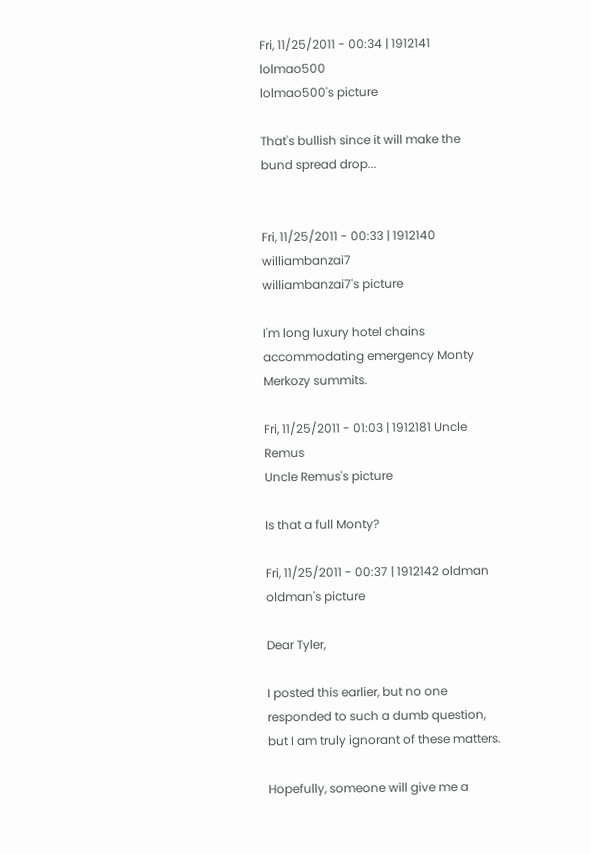Fri, 11/25/2011 - 00:34 | 1912141 lolmao500
lolmao500's picture

That's bullish since it will make the bund spread drop...


Fri, 11/25/2011 - 00:33 | 1912140 williambanzai7
williambanzai7's picture

I'm long luxury hotel chains accommodating emergency Monty Merkozy summits.

Fri, 11/25/2011 - 01:03 | 1912181 Uncle Remus
Uncle Remus's picture

Is that a full Monty?

Fri, 11/25/2011 - 00:37 | 1912142 oldman
oldman's picture

Dear Tyler,

I posted this earlier, but no one responded to such a dumb question, but I am truly ignorant of these matters.

Hopefully, someone will give me a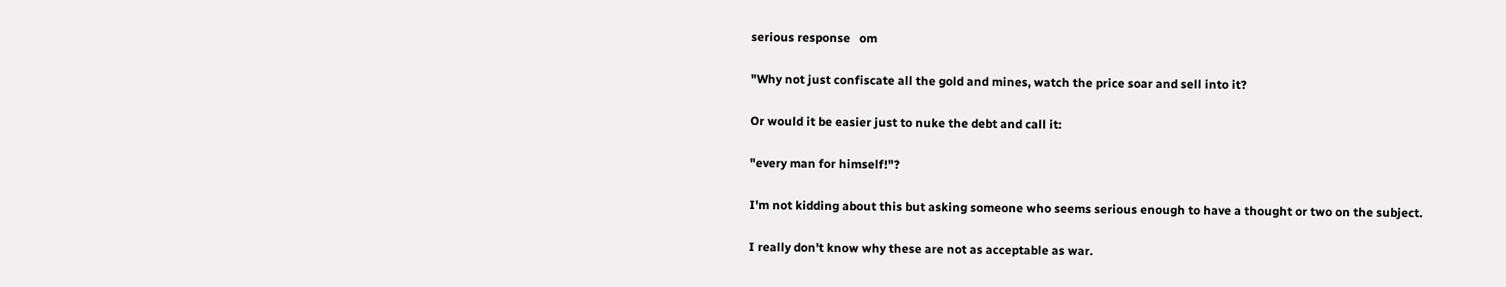serious response   om

"Why not just confiscate all the gold and mines, watch the price soar and sell into it?

Or would it be easier just to nuke the debt and call it:

"every man for himself!"?

I'm not kidding about this but asking someone who seems serious enough to have a thought or two on the subject.

I really don't know why these are not as acceptable as war.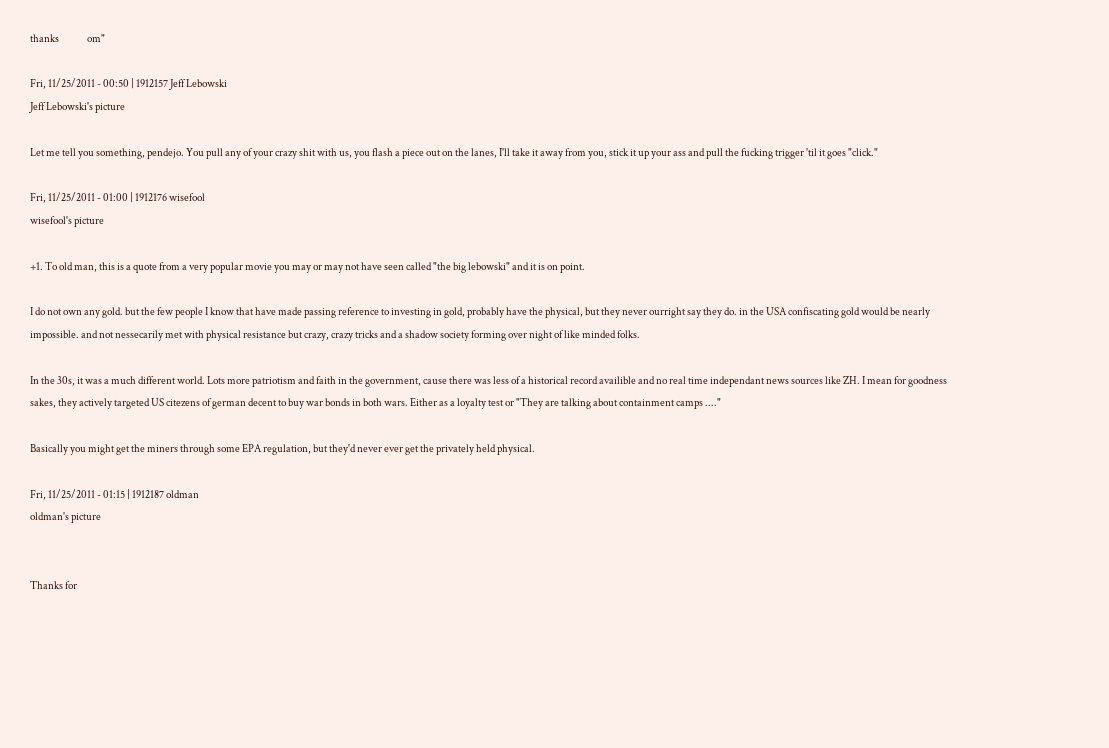thanks              om"

Fri, 11/25/2011 - 00:50 | 1912157 Jeff Lebowski
Jeff Lebowski's picture

Let me tell you something, pendejo. You pull any of your crazy shit with us, you flash a piece out on the lanes, I'll take it away from you, stick it up your ass and pull the fucking trigger 'til it goes "click."

Fri, 11/25/2011 - 01:00 | 1912176 wisefool
wisefool's picture

+1. To old man, this is a quote from a very popular movie you may or may not have seen called "the big lebowski" and it is on point.

I do not own any gold. but the few people I know that have made passing reference to investing in gold, probably have the physical, but they never ourright say they do. in the USA confiscating gold would be nearly impossible. and not nessecarily met with physical resistance but crazy, crazy tricks and a shadow society forming over night of like minded folks.

In the 30s, it was a much different world. Lots more patriotism and faith in the government, cause there was less of a historical record availible and no real time independant news sources like ZH. I mean for goodness sakes, they actively targeted US citezens of german decent to buy war bonds in both wars. Either as a loyalty test or "They are talking about containment camps ...."

Basically you might get the miners through some EPA regulation, but they'd never ever get the privately held physical.

Fri, 11/25/2011 - 01:15 | 1912187 oldman
oldman's picture


Thanks for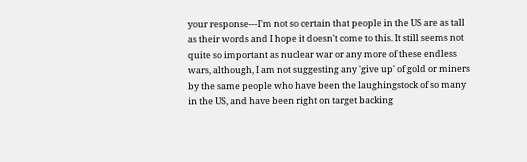your response---I'm not so certain that people in the US are as tall as their words and I hope it doesn't come to this. It still seems not quite so important as nuclear war or any more of these endless wars, although, I am not suggesting any 'give up' of gold or miners by the same people who have been the laughingstock of so many in the US, and have been right on target backing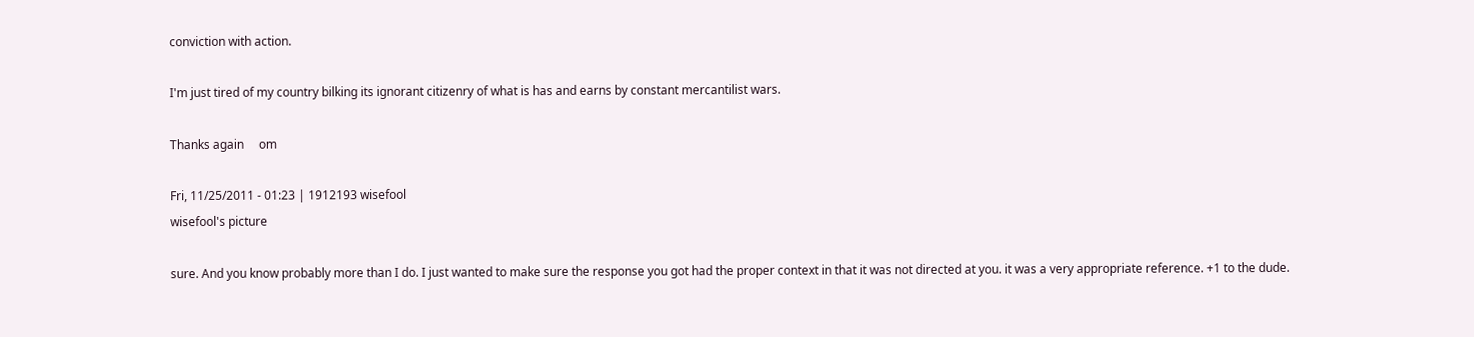conviction with action.

I'm just tired of my country bilking its ignorant citizenry of what is has and earns by constant mercantilist wars.

Thanks again     om

Fri, 11/25/2011 - 01:23 | 1912193 wisefool
wisefool's picture

sure. And you know probably more than I do. I just wanted to make sure the response you got had the proper context in that it was not directed at you. it was a very appropriate reference. +1 to the dude.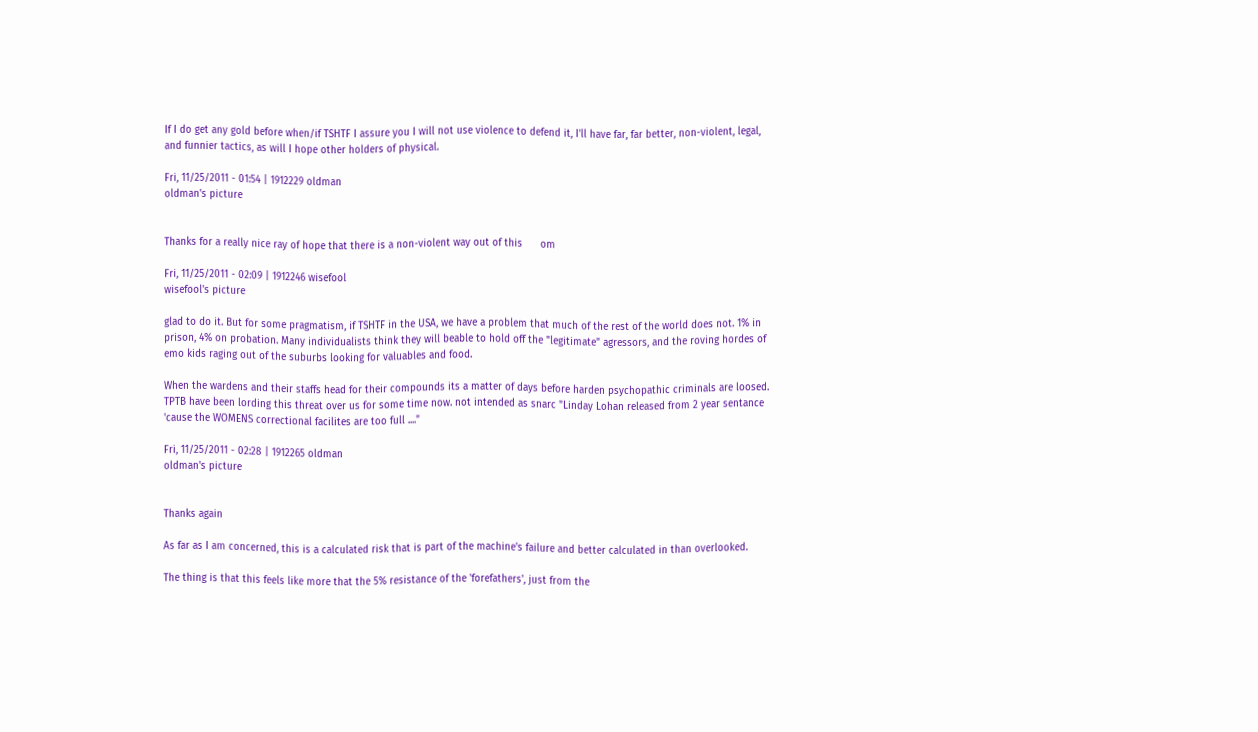If I do get any gold before when/if TSHTF I assure you I will not use violence to defend it, I'll have far, far better, non-violent, legal, and funnier tactics, as will I hope other holders of physical.

Fri, 11/25/2011 - 01:54 | 1912229 oldman
oldman's picture


Thanks for a really nice ray of hope that there is a non-violent way out of this      om

Fri, 11/25/2011 - 02:09 | 1912246 wisefool
wisefool's picture

glad to do it. But for some pragmatism, if TSHTF in the USA, we have a problem that much of the rest of the world does not. 1% in prison, 4% on probation. Many individualists think they will beable to hold off the "legitimate" agressors, and the roving hordes of emo kids raging out of the suburbs looking for valuables and food.

When the wardens and their staffs head for their compounds its a matter of days before harden psychopathic criminals are loosed. TPTB have been lording this threat over us for some time now. not intended as snarc "Linday Lohan released from 2 year sentance 'cause the WOMENS correctional facilites are too full ...."

Fri, 11/25/2011 - 02:28 | 1912265 oldman
oldman's picture


Thanks again

As far as I am concerned, this is a calculated risk that is part of the machine's failure and better calculated in than overlooked.

The thing is that this feels like more that the 5% resistance of the 'forefathers', just from the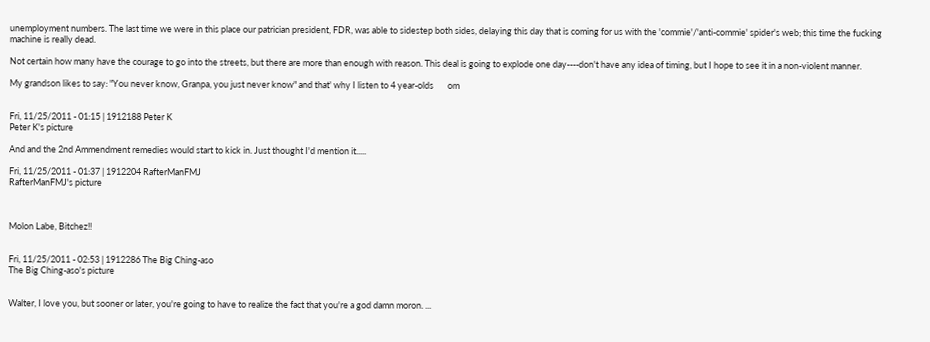unemployment numbers. The last time we were in this place our patrician president, FDR, was able to sidestep both sides, delaying this day that is coming for us with the 'commie'/'anti-commie' spider's web; this time the fucking machine is really dead.

Not certain how many have the courage to go into the streets, but there are more than enough with reason. This deal is going to explode one day----don't have any idea of timing, but I hope to see it in a non-violent manner.

My grandson likes to say: "You never know, Granpa, you just never know" and that' why I listen to 4 year-olds       om


Fri, 11/25/2011 - 01:15 | 1912188 Peter K
Peter K's picture

And and the 2nd Ammendment remedies would start to kick in. Just thought I'd mention it.....

Fri, 11/25/2011 - 01:37 | 1912204 RafterManFMJ
RafterManFMJ's picture



Molon Labe, Bitchez!!


Fri, 11/25/2011 - 02:53 | 1912286 The Big Ching-aso
The Big Ching-aso's picture


Walter, I love you, but sooner or later, you're going to have to realize the fact that you're a god damn moron. ...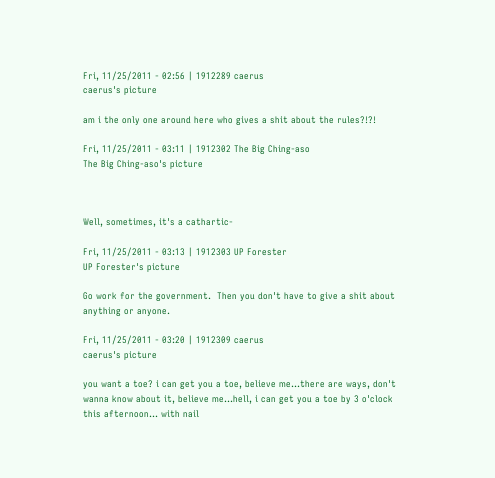Fri, 11/25/2011 - 02:56 | 1912289 caerus
caerus's picture

am i the only one around here who gives a shit about the rules?!?!

Fri, 11/25/2011 - 03:11 | 1912302 The Big Ching-aso
The Big Ching-aso's picture



Well, sometimes, it's a cathartic-

Fri, 11/25/2011 - 03:13 | 1912303 UP Forester
UP Forester's picture

Go work for the government.  Then you don't have to give a shit about anything or anyone.

Fri, 11/25/2011 - 03:20 | 1912309 caerus
caerus's picture

you want a toe? i can get you a toe, believe me...there are ways, don't wanna know about it, believe me...hell, i can get you a toe by 3 o'clock this afternoon... with nail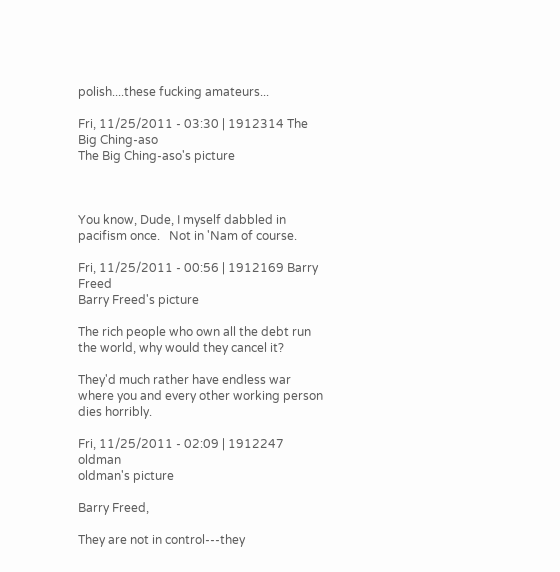polish....these fucking amateurs...

Fri, 11/25/2011 - 03:30 | 1912314 The Big Ching-aso
The Big Ching-aso's picture



You know, Dude, I myself dabbled in pacifism once.   Not in 'Nam of course.

Fri, 11/25/2011 - 00:56 | 1912169 Barry Freed
Barry Freed's picture

The rich people who own all the debt run the world, why would they cancel it?

They'd much rather have endless war where you and every other working person dies horribly.

Fri, 11/25/2011 - 02:09 | 1912247 oldman
oldman's picture

Barry Freed,

They are not in control---they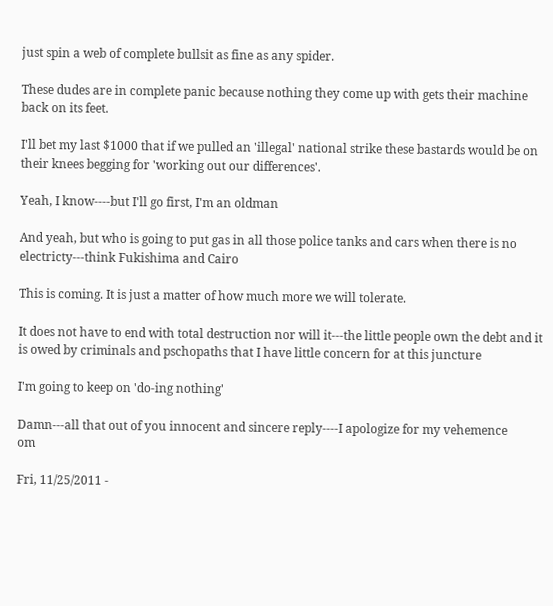just spin a web of complete bullsit as fine as any spider.

These dudes are in complete panic because nothing they come up with gets their machine back on its feet.

I'll bet my last $1000 that if we pulled an 'illegal' national strike these bastards would be on their knees begging for 'working out our differences'.

Yeah, I know----but I'll go first, I'm an oldman

And yeah, but who is going to put gas in all those police tanks and cars when there is no electricty---think Fukishima and Cairo

This is coming. It is just a matter of how much more we will tolerate.

It does not have to end with total destruction nor will it---the little people own the debt and it is owed by criminals and pschopaths that I have little concern for at this juncture

I'm going to keep on 'do-ing nothing'

Damn---all that out of you innocent and sincere reply----I apologize for my vehemence            om

Fri, 11/25/2011 -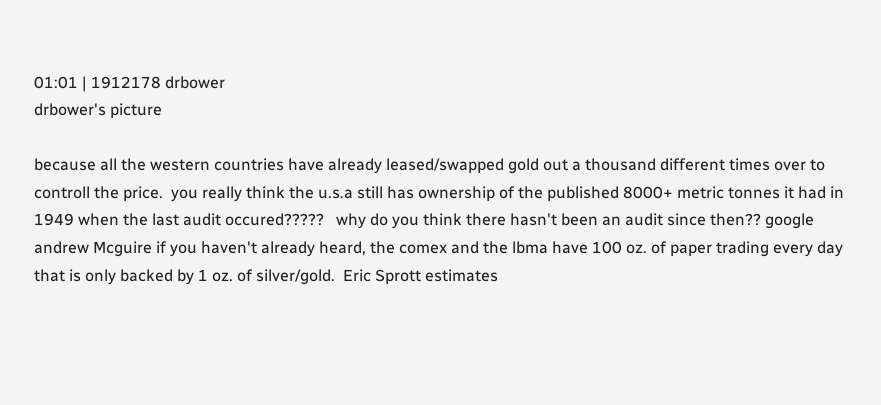01:01 | 1912178 drbower
drbower's picture

because all the western countries have already leased/swapped gold out a thousand different times over to controll the price.  you really think the u.s.a still has ownership of the published 8000+ metric tonnes it had in 1949 when the last audit occured?????   why do you think there hasn't been an audit since then?? google andrew Mcguire if you haven't already heard, the comex and the lbma have 100 oz. of paper trading every day that is only backed by 1 oz. of silver/gold.  Eric Sprott estimates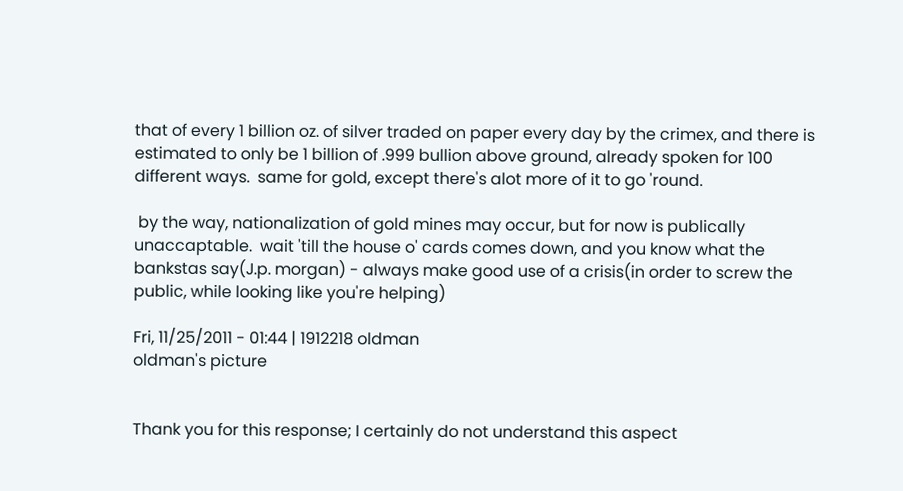that of every 1 billion oz. of silver traded on paper every day by the crimex, and there is estimated to only be 1 billion of .999 bullion above ground, already spoken for 100 different ways.  same for gold, except there's alot more of it to go 'round.

 by the way, nationalization of gold mines may occur, but for now is publically unaccaptable.  wait 'till the house o' cards comes down, and you know what the bankstas say(J.p. morgan) - always make good use of a crisis(in order to screw the public, while looking like you're helping)

Fri, 11/25/2011 - 01:44 | 1912218 oldman
oldman's picture


Thank you for this response; I certainly do not understand this aspect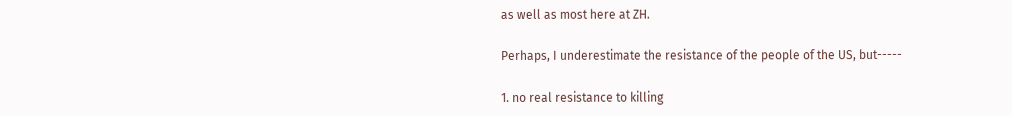as well as most here at ZH.

Perhaps, I underestimate the resistance of the people of the US, but-----

1. no real resistance to killing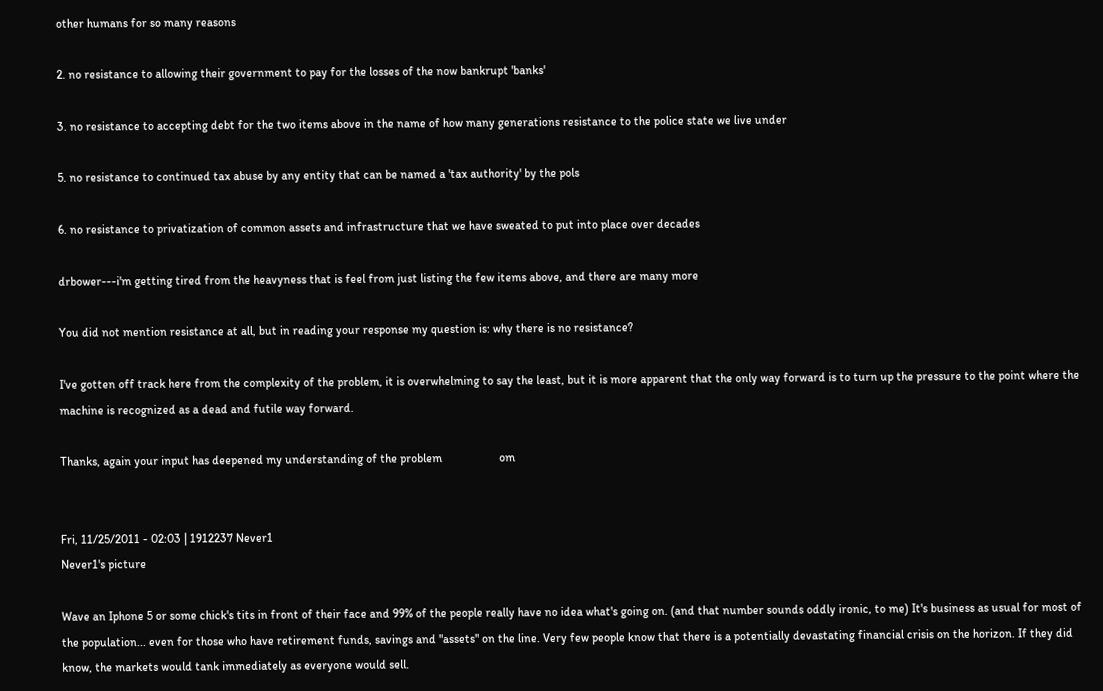other humans for so many reasons

2. no resistance to allowing their government to pay for the losses of the now bankrupt 'banks'

3. no resistance to accepting debt for the two items above in the name of how many generations resistance to the police state we live under

5. no resistance to continued tax abuse by any entity that can be named a 'tax authority' by the pols

6. no resistance to privatization of common assets and infrastructure that we have sweated to put into place over decades

drbower---i'm getting tired from the heavyness that is feel from just listing the few items above, and there are many more

You did not mention resistance at all, but in reading your response my question is: why there is no resistance?

I've gotten off track here from the complexity of the problem, it is overwhelming to say the least, but it is more apparent that the only way forward is to turn up the pressure to the point where the machine is recognized as a dead and futile way forward.

Thanks, again your input has deepened my understanding of the problem                   om


Fri, 11/25/2011 - 02:03 | 1912237 Never1
Never1's picture

Wave an Iphone 5 or some chick's tits in front of their face and 99% of the people really have no idea what's going on. (and that number sounds oddly ironic, to me) It's business as usual for most of the population... even for those who have retirement funds, savings and "assets" on the line. Very few people know that there is a potentially devastating financial crisis on the horizon. If they did know, the markets would tank immediately as everyone would sell.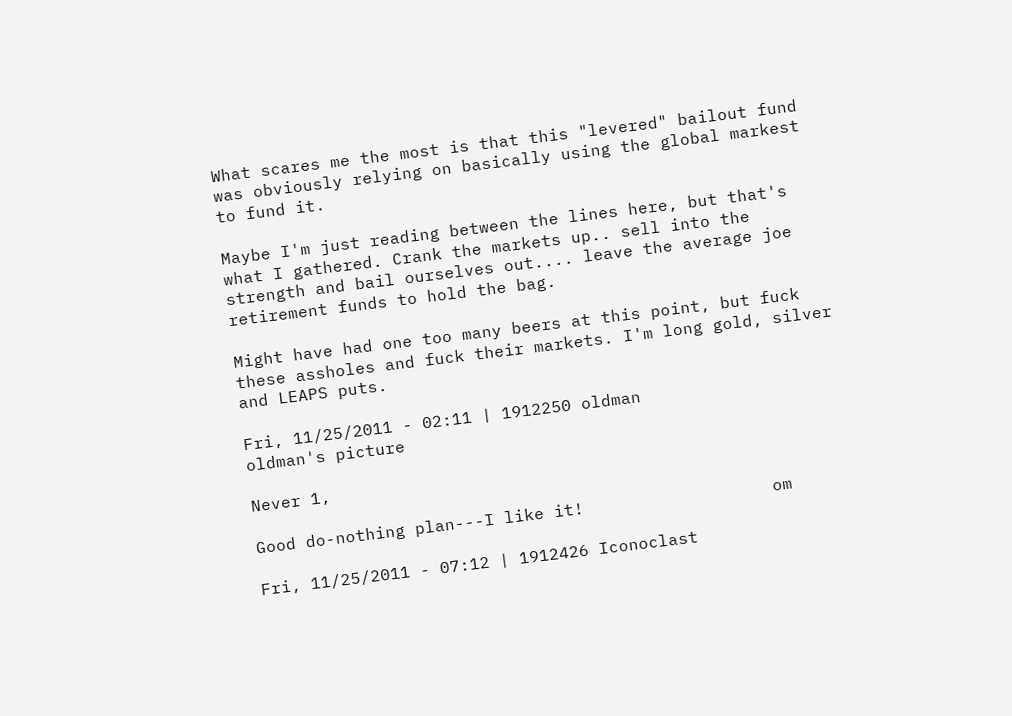What scares me the most is that this "levered" bailout fund was obviously relying on basically using the global markest to fund it.

Maybe I'm just reading between the lines here, but that's what I gathered. Crank the markets up.. sell into the strength and bail ourselves out.... leave the average joe retirement funds to hold the bag.

Might have had one too many beers at this point, but fuck these assholes and fuck their markets. I'm long gold, silver and LEAPS puts.

Fri, 11/25/2011 - 02:11 | 1912250 oldman
oldman's picture

Never 1,

Good do-nothing plan---I like it!                   om

Fri, 11/25/2011 - 07:12 | 1912426 Iconoclast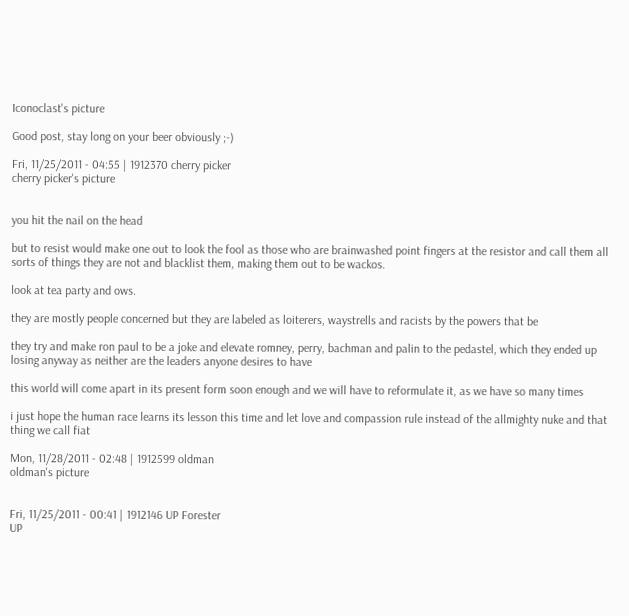Iconoclast's picture

Good post, stay long on your beer obviously ;-)

Fri, 11/25/2011 - 04:55 | 1912370 cherry picker
cherry picker's picture


you hit the nail on the head

but to resist would make one out to look the fool as those who are brainwashed point fingers at the resistor and call them all sorts of things they are not and blacklist them, making them out to be wackos.

look at tea party and ows.

they are mostly people concerned but they are labeled as loiterers, waystrells and racists by the powers that be

they try and make ron paul to be a joke and elevate romney, perry, bachman and palin to the pedastel, which they ended up losing anyway as neither are the leaders anyone desires to have

this world will come apart in its present form soon enough and we will have to reformulate it, as we have so many times

i just hope the human race learns its lesson this time and let love and compassion rule instead of the allmighty nuke and that thing we call fiat

Mon, 11/28/2011 - 02:48 | 1912599 oldman
oldman's picture


Fri, 11/25/2011 - 00:41 | 1912146 UP Forester
UP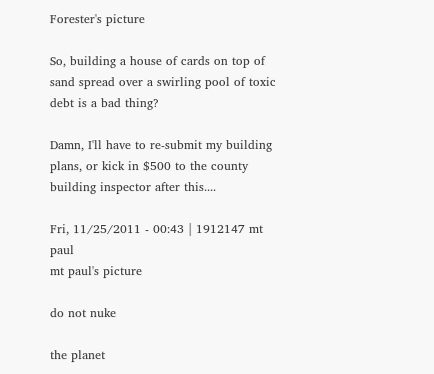Forester's picture

So, building a house of cards on top of sand spread over a swirling pool of toxic debt is a bad thing?

Damn, I'll have to re-submit my building plans, or kick in $500 to the county building inspector after this....

Fri, 11/25/2011 - 00:43 | 1912147 mt paul
mt paul's picture

do not nuke

the planet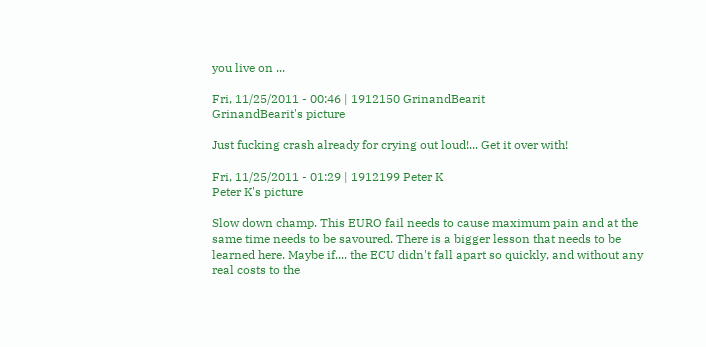you live on ...

Fri, 11/25/2011 - 00:46 | 1912150 GrinandBearit
GrinandBearit's picture

Just fucking crash already for crying out loud!... Get it over with!

Fri, 11/25/2011 - 01:29 | 1912199 Peter K
Peter K's picture

Slow down champ. This EURO fail needs to cause maximum pain and at the same time needs to be savoured. There is a bigger lesson that needs to be learned here. Maybe if.... the ECU didn't fall apart so quickly, and without any real costs to the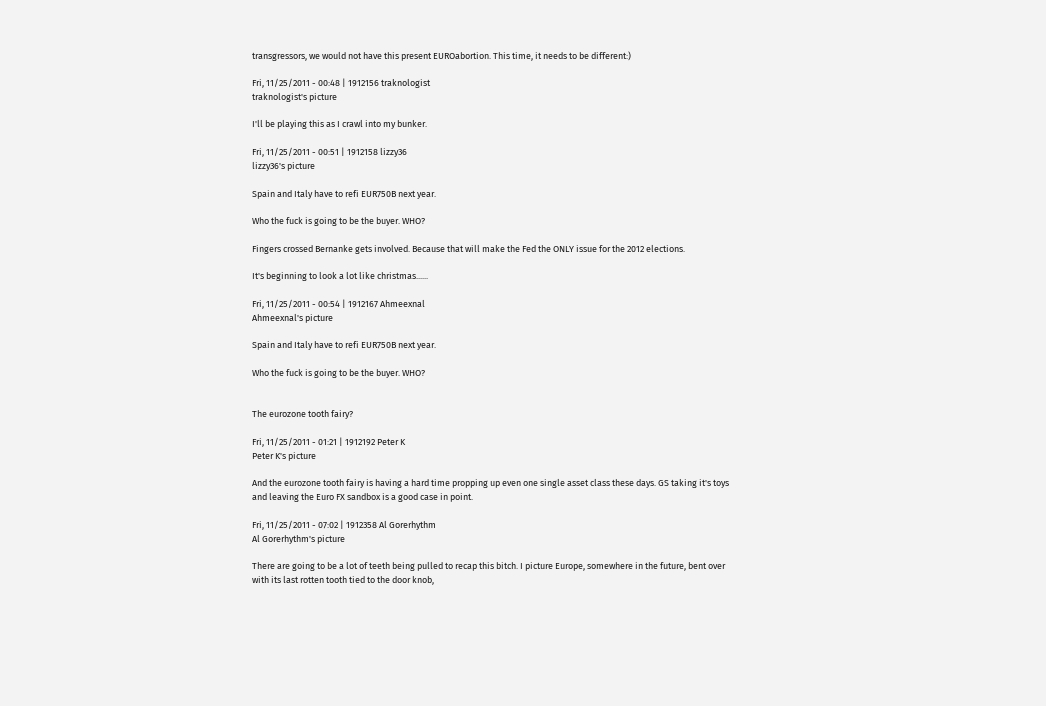transgressors, we would not have this present EUROabortion. This time, it needs to be different:)

Fri, 11/25/2011 - 00:48 | 1912156 traknologist
traknologist's picture

I'll be playing this as I crawl into my bunker.

Fri, 11/25/2011 - 00:51 | 1912158 lizzy36
lizzy36's picture

Spain and Italy have to refi EUR750B next year.

Who the fuck is going to be the buyer. WHO?

Fingers crossed Bernanke gets involved. Because that will make the Fed the ONLY issue for the 2012 elections.

It's beginning to look a lot like christmas......

Fri, 11/25/2011 - 00:54 | 1912167 Ahmeexnal
Ahmeexnal's picture

Spain and Italy have to refi EUR750B next year.

Who the fuck is going to be the buyer. WHO?


The eurozone tooth fairy?

Fri, 11/25/2011 - 01:21 | 1912192 Peter K
Peter K's picture

And the eurozone tooth fairy is having a hard time propping up even one single asset class these days. GS taking it's toys and leaving the Euro FX sandbox is a good case in point.

Fri, 11/25/2011 - 07:02 | 1912358 Al Gorerhythm
Al Gorerhythm's picture

There are going to be a lot of teeth being pulled to recap this bitch. I picture Europe, somewhere in the future, bent over with its last rotten tooth tied to the door knob,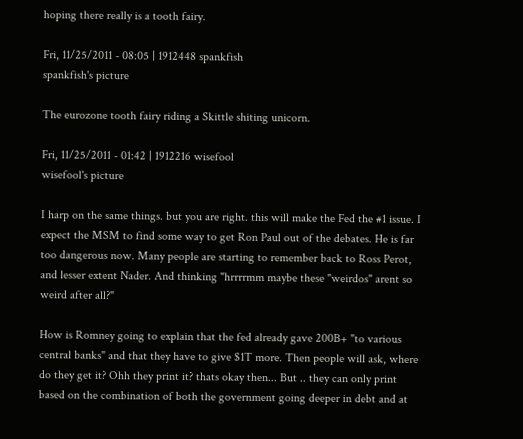hoping there really is a tooth fairy.

Fri, 11/25/2011 - 08:05 | 1912448 spankfish
spankfish's picture

The eurozone tooth fairy riding a Skittle shiting unicorn.

Fri, 11/25/2011 - 01:42 | 1912216 wisefool
wisefool's picture

I harp on the same things. but you are right. this will make the Fed the #1 issue. I expect the MSM to find some way to get Ron Paul out of the debates. He is far too dangerous now. Many people are starting to remember back to Ross Perot, and lesser extent Nader. And thinking "hrrrrmm maybe these "weirdos" arent so weird after all?"

How is Romney going to explain that the fed already gave 200B+ "to various central banks" and that they have to give $1T more. Then people will ask, where do they get it? Ohh they print it? thats okay then... But .. they can only print based on the combination of both the government going deeper in debt and at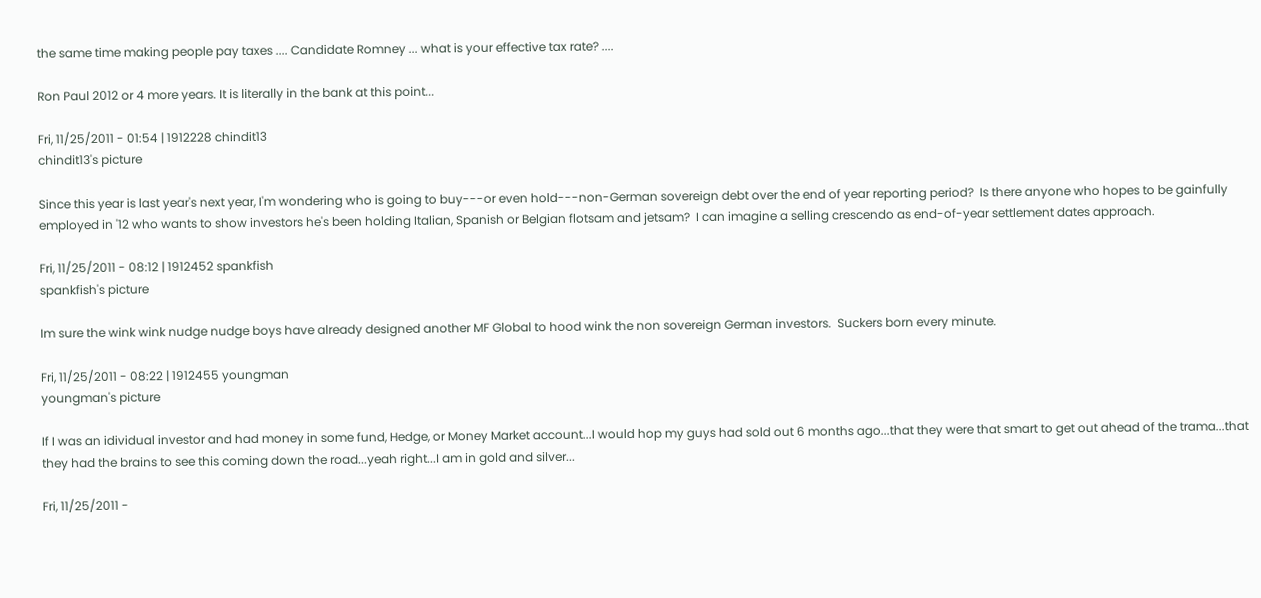the same time making people pay taxes .... Candidate Romney ... what is your effective tax rate? ....

Ron Paul 2012 or 4 more years. It is literally in the bank at this point...

Fri, 11/25/2011 - 01:54 | 1912228 chindit13
chindit13's picture

Since this year is last year's next year, I'm wondering who is going to buy---or even hold---non-German sovereign debt over the end of year reporting period?  Is there anyone who hopes to be gainfully employed in '12 who wants to show investors he's been holding Italian, Spanish or Belgian flotsam and jetsam?  I can imagine a selling crescendo as end-of-year settlement dates approach.

Fri, 11/25/2011 - 08:12 | 1912452 spankfish
spankfish's picture

Im sure the wink wink nudge nudge boys have already designed another MF Global to hood wink the non sovereign German investors.  Suckers born every minute.

Fri, 11/25/2011 - 08:22 | 1912455 youngman
youngman's picture

If I was an idividual investor and had money in some fund, Hedge, or Money Market account...I would hop my guys had sold out 6 months ago...that they were that smart to get out ahead of the trama...that they had the brains to see this coming down the road...yeah right...I am in gold and silver...

Fri, 11/25/2011 -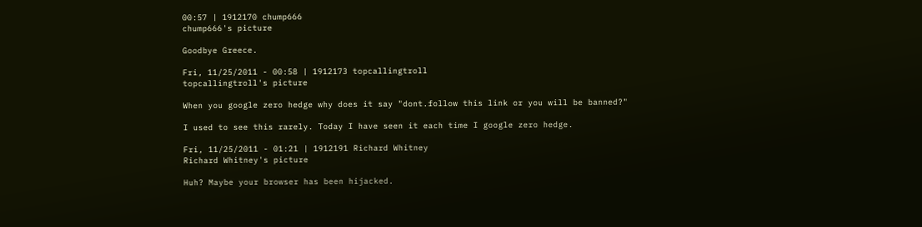00:57 | 1912170 chump666
chump666's picture

Goodbye Greece.

Fri, 11/25/2011 - 00:58 | 1912173 topcallingtroll
topcallingtroll's picture

When you google zero hedge why does it say "dont.follow this link or you will be banned?"

I used to see this rarely. Today I have seen it each time I google zero hedge.

Fri, 11/25/2011 - 01:21 | 1912191 Richard Whitney
Richard Whitney's picture

Huh? Maybe your browser has been hijacked.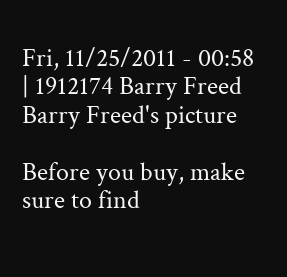Fri, 11/25/2011 - 00:58 | 1912174 Barry Freed
Barry Freed's picture

Before you buy, make sure to find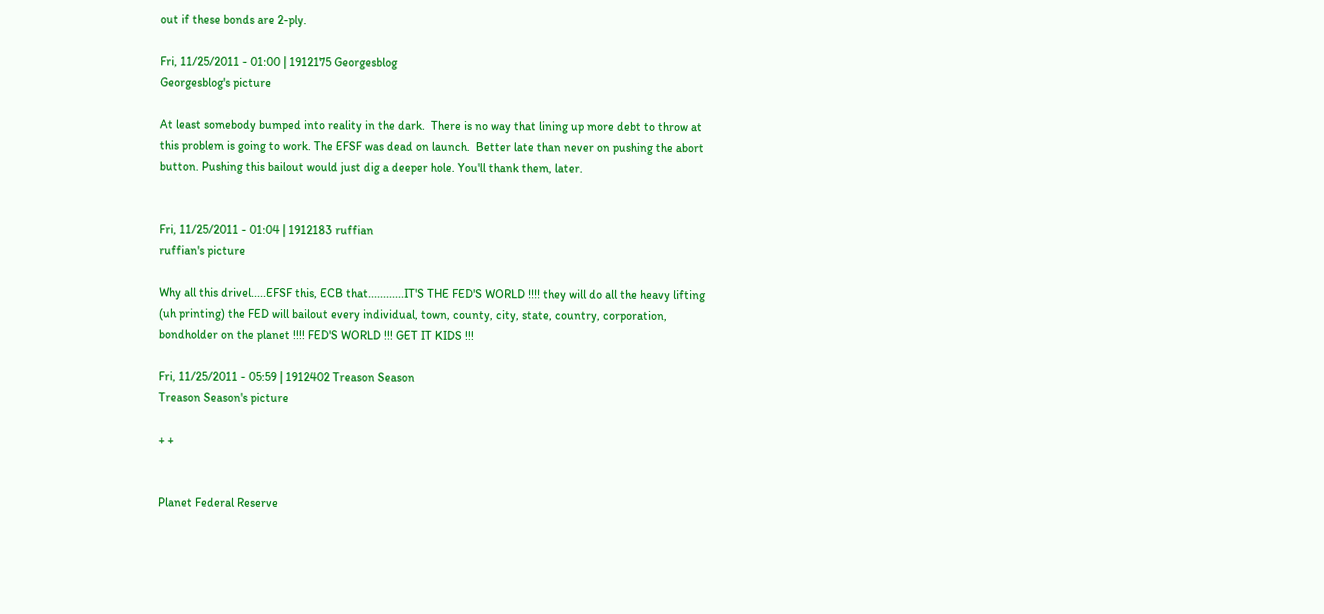out if these bonds are 2-ply.

Fri, 11/25/2011 - 01:00 | 1912175 Georgesblog
Georgesblog's picture

At least somebody bumped into reality in the dark.  There is no way that lining up more debt to throw at this problem is going to work. The EFSF was dead on launch.  Better late than never on pushing the abort button. Pushing this bailout would just dig a deeper hole. You'll thank them, later.


Fri, 11/25/2011 - 01:04 | 1912183 ruffian
ruffian's picture

Why all this drivel.....EFSF this, ECB that............IT'S THE FED'S WORLD !!!! they will do all the heavy lifting (uh printing) the FED will bailout every individual, town, county, city, state, country, corporation, bondholder on the planet !!!! FED'S WORLD !!! GET IT KIDS !!!

Fri, 11/25/2011 - 05:59 | 1912402 Treason Season
Treason Season's picture

+ +


Planet Federal Reserve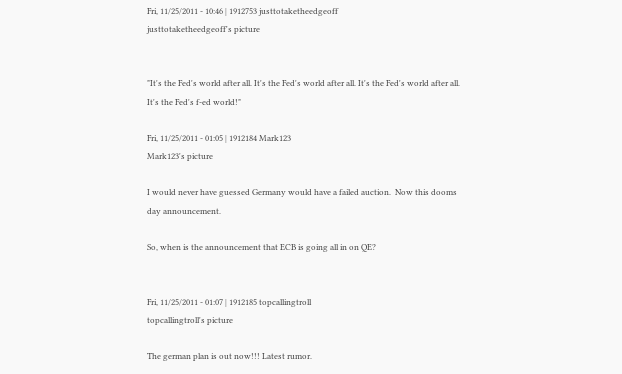Fri, 11/25/2011 - 10:46 | 1912753 justtotaketheedgeoff
justtotaketheedgeoff's picture


"It's the Fed's world after all. It's the Fed's world after all. It's the Fed's world after all. It's the Fed's f-ed world!"

Fri, 11/25/2011 - 01:05 | 1912184 Mark123
Mark123's picture

I would never have guessed Germany would have a failed auction.  Now this dooms day announcement.

So, when is the announcement that ECB is going all in on QE?


Fri, 11/25/2011 - 01:07 | 1912185 topcallingtroll
topcallingtroll's picture

The german plan is out now!!! Latest rumor.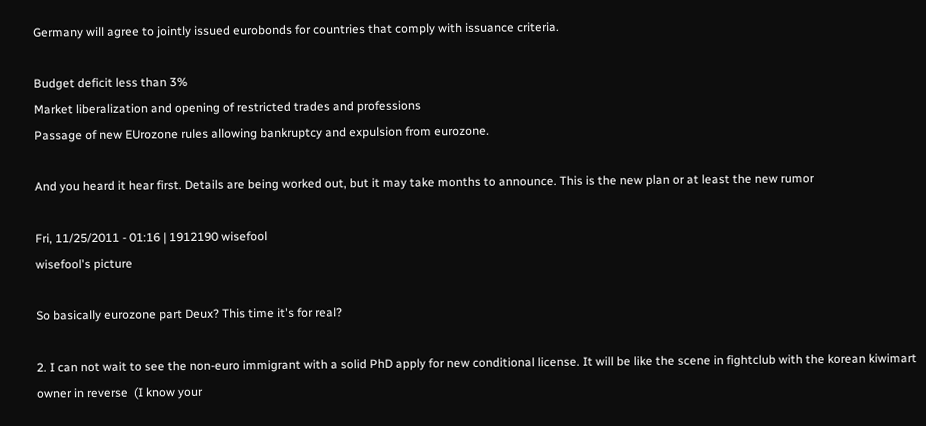Germany will agree to jointly issued eurobonds for countries that comply with issuance criteria.

Budget deficit less than 3%
Market liberalization and opening of restricted trades and professions
Passage of new EUrozone rules allowing bankruptcy and expulsion from eurozone.

And you heard it hear first. Details are being worked out, but it may take months to announce. This is the new plan or at least the new rumor

Fri, 11/25/2011 - 01:16 | 1912190 wisefool
wisefool's picture

So basically eurozone part Deux? This time it's for real?

2. I can not wait to see the non-euro immigrant with a solid PhD apply for new conditional license. It will be like the scene in fightclub with the korean kiwimart owner in reverse  (I know your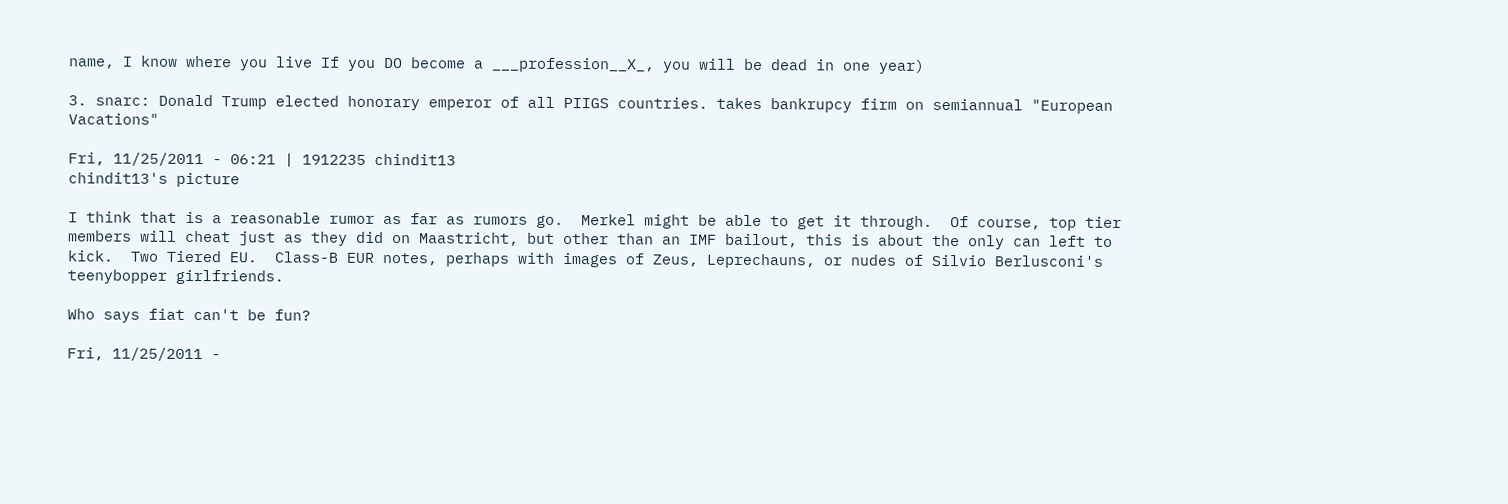name, I know where you live If you DO become a ___profession__X_, you will be dead in one year)

3. snarc: Donald Trump elected honorary emperor of all PIIGS countries. takes bankrupcy firm on semiannual "European Vacations"

Fri, 11/25/2011 - 06:21 | 1912235 chindit13
chindit13's picture

I think that is a reasonable rumor as far as rumors go.  Merkel might be able to get it through.  Of course, top tier members will cheat just as they did on Maastricht, but other than an IMF bailout, this is about the only can left to kick.  Two Tiered EU.  Class-B EUR notes, perhaps with images of Zeus, Leprechauns, or nudes of Silvio Berlusconi's teenybopper girlfriends.

Who says fiat can't be fun?

Fri, 11/25/2011 -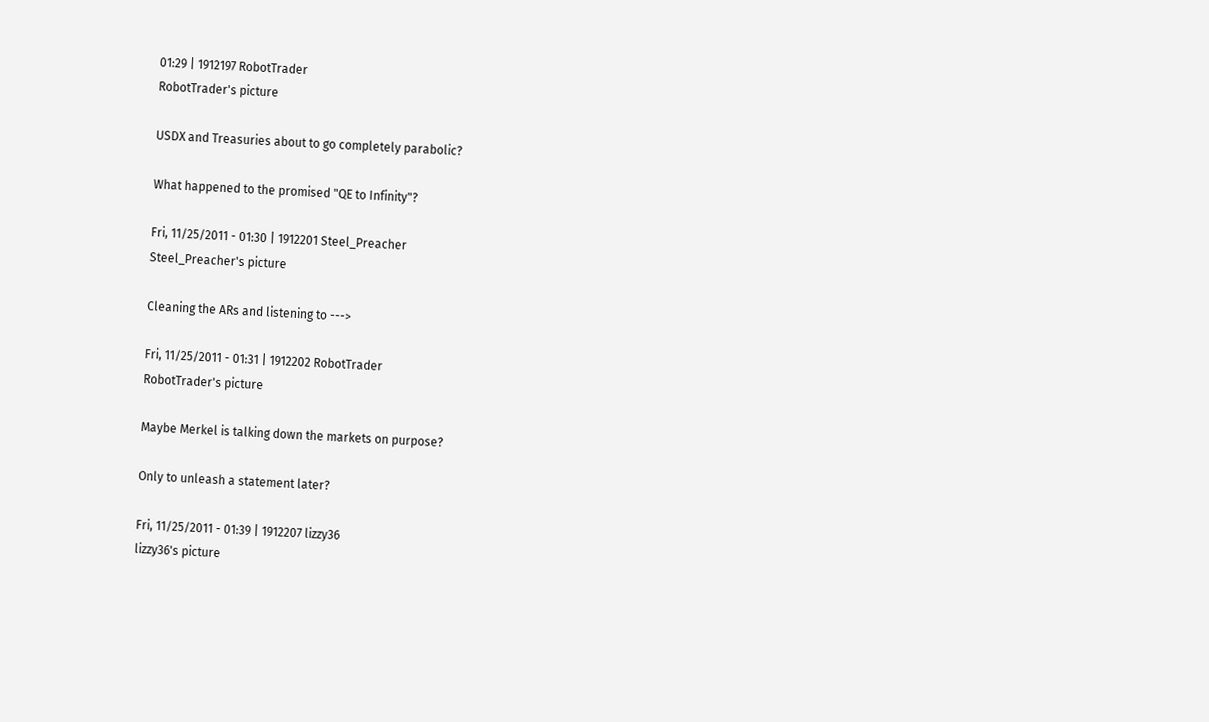01:29 | 1912197 RobotTrader
RobotTrader's picture

USDX and Treasuries about to go completely parabolic?

What happened to the promised "QE to Infinity"?

Fri, 11/25/2011 - 01:30 | 1912201 Steel_Preacher
Steel_Preacher's picture

Cleaning the ARs and listening to --->

Fri, 11/25/2011 - 01:31 | 1912202 RobotTrader
RobotTrader's picture

Maybe Merkel is talking down the markets on purpose?

Only to unleash a statement later?

Fri, 11/25/2011 - 01:39 | 1912207 lizzy36
lizzy36's picture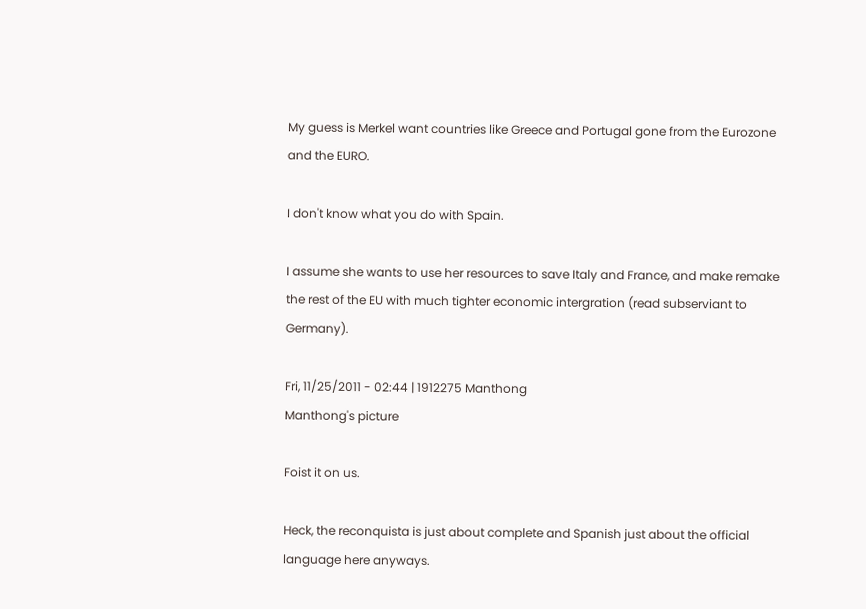My guess is Merkel want countries like Greece and Portugal gone from the Eurozone and the EURO.

I don't know what you do with Spain.

I assume she wants to use her resources to save Italy and France, and make remake the rest of the EU with much tighter economic intergration (read subserviant to Germany).

Fri, 11/25/2011 - 02:44 | 1912275 Manthong
Manthong's picture

Foist it on us.

Heck, the reconquista is just about complete and Spanish just about the official language here anyways.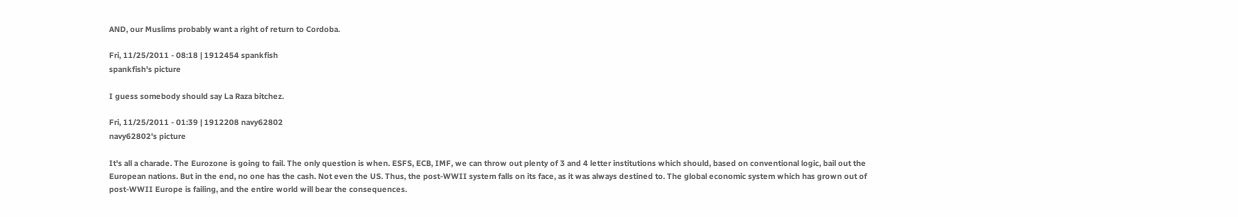AND, our Muslims probably want a right of return to Cordoba.

Fri, 11/25/2011 - 08:18 | 1912454 spankfish
spankfish's picture

I guess somebody should say La Raza bitchez.

Fri, 11/25/2011 - 01:39 | 1912208 navy62802
navy62802's picture

It's all a charade. The Eurozone is going to fail. The only question is when. ESFS, ECB, IMF, we can throw out plenty of 3 and 4 letter institutions which should, based on conventional logic, bail out the European nations. But in the end, no one has the cash. Not even the US. Thus, the post-WWII system falls on its face, as it was always destined to. The global economic system which has grown out of post-WWII Europe is failing, and the entire world will bear the consequences.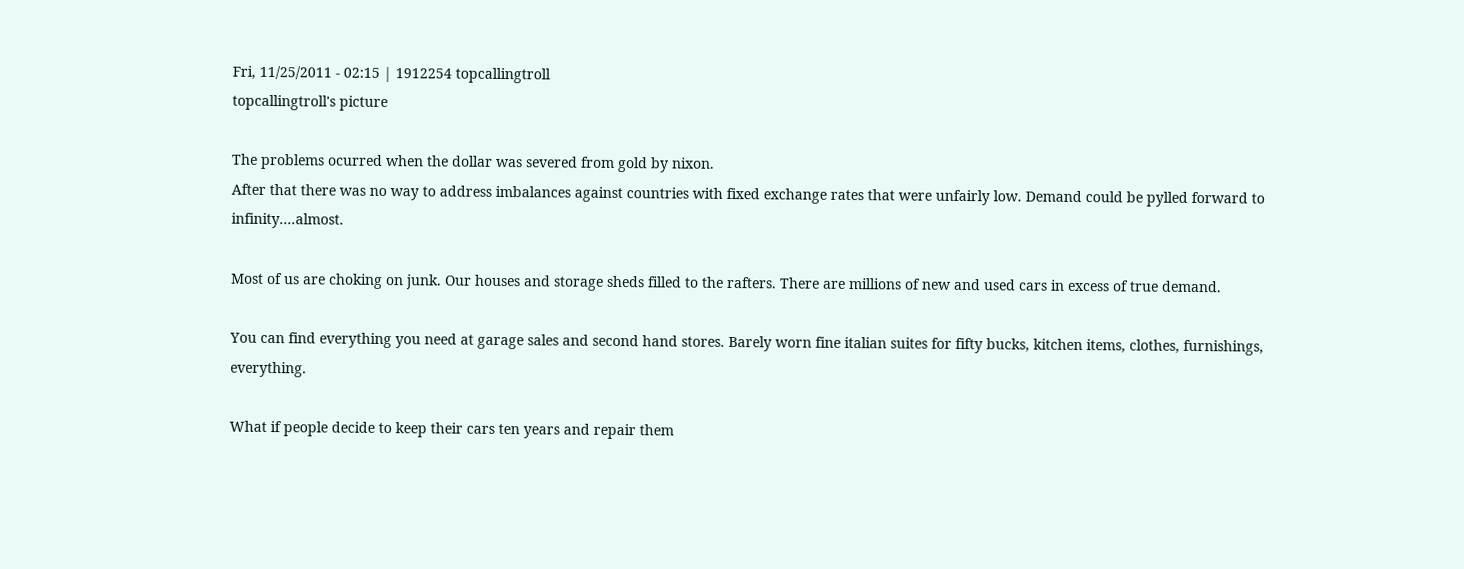Fri, 11/25/2011 - 02:15 | 1912254 topcallingtroll
topcallingtroll's picture

The problems ocurred when the dollar was severed from gold by nixon.
After that there was no way to address imbalances against countries with fixed exchange rates that were unfairly low. Demand could be pylled forward to infinity....almost.

Most of us are choking on junk. Our houses and storage sheds filled to the rafters. There are millions of new and used cars in excess of true demand.

You can find everything you need at garage sales and second hand stores. Barely worn fine italian suites for fifty bucks, kitchen items, clothes, furnishings, everything.

What if people decide to keep their cars ten years and repair them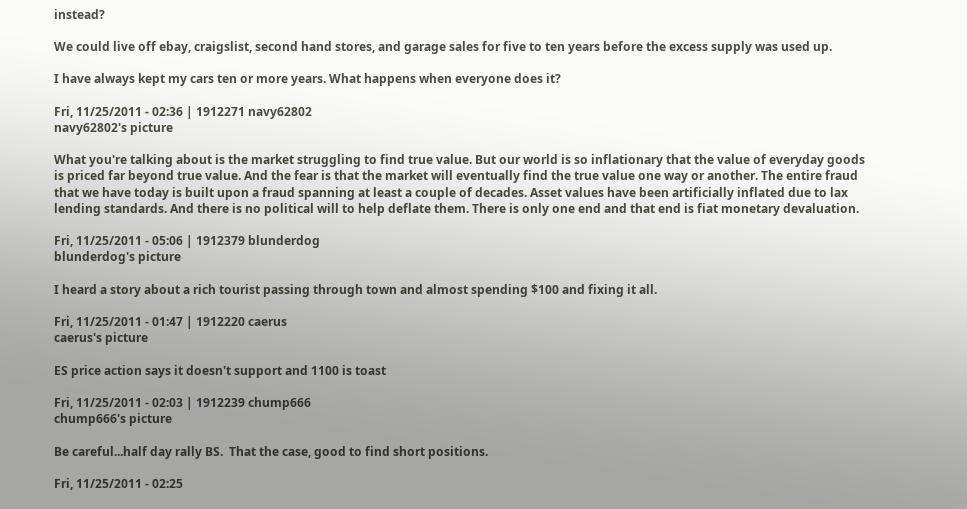instead?

We could live off ebay, craigslist, second hand stores, and garage sales for five to ten years before the excess supply was used up.

I have always kept my cars ten or more years. What happens when everyone does it?

Fri, 11/25/2011 - 02:36 | 1912271 navy62802
navy62802's picture

What you're talking about is the market struggling to find true value. But our world is so inflationary that the value of everyday goods is priced far beyond true value. And the fear is that the market will eventually find the true value one way or another. The entire fraud that we have today is built upon a fraud spanning at least a couple of decades. Asset values have been artificially inflated due to lax lending standards. And there is no political will to help deflate them. There is only one end and that end is fiat monetary devaluation.

Fri, 11/25/2011 - 05:06 | 1912379 blunderdog
blunderdog's picture

I heard a story about a rich tourist passing through town and almost spending $100 and fixing it all.

Fri, 11/25/2011 - 01:47 | 1912220 caerus
caerus's picture

ES price action says it doesn't support and 1100 is toast

Fri, 11/25/2011 - 02:03 | 1912239 chump666
chump666's picture

Be careful...half day rally BS.  That the case, good to find short positions.

Fri, 11/25/2011 - 02:25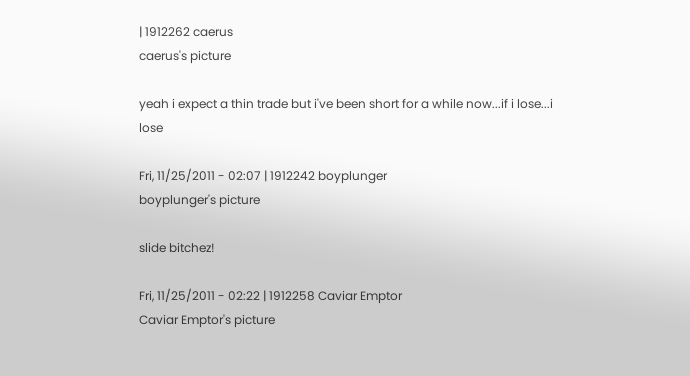| 1912262 caerus
caerus's picture

yeah i expect a thin trade but i've been short for a while now...if i lose...i lose

Fri, 11/25/2011 - 02:07 | 1912242 boyplunger
boyplunger's picture

slide bitchez!

Fri, 11/25/2011 - 02:22 | 1912258 Caviar Emptor
Caviar Emptor's picture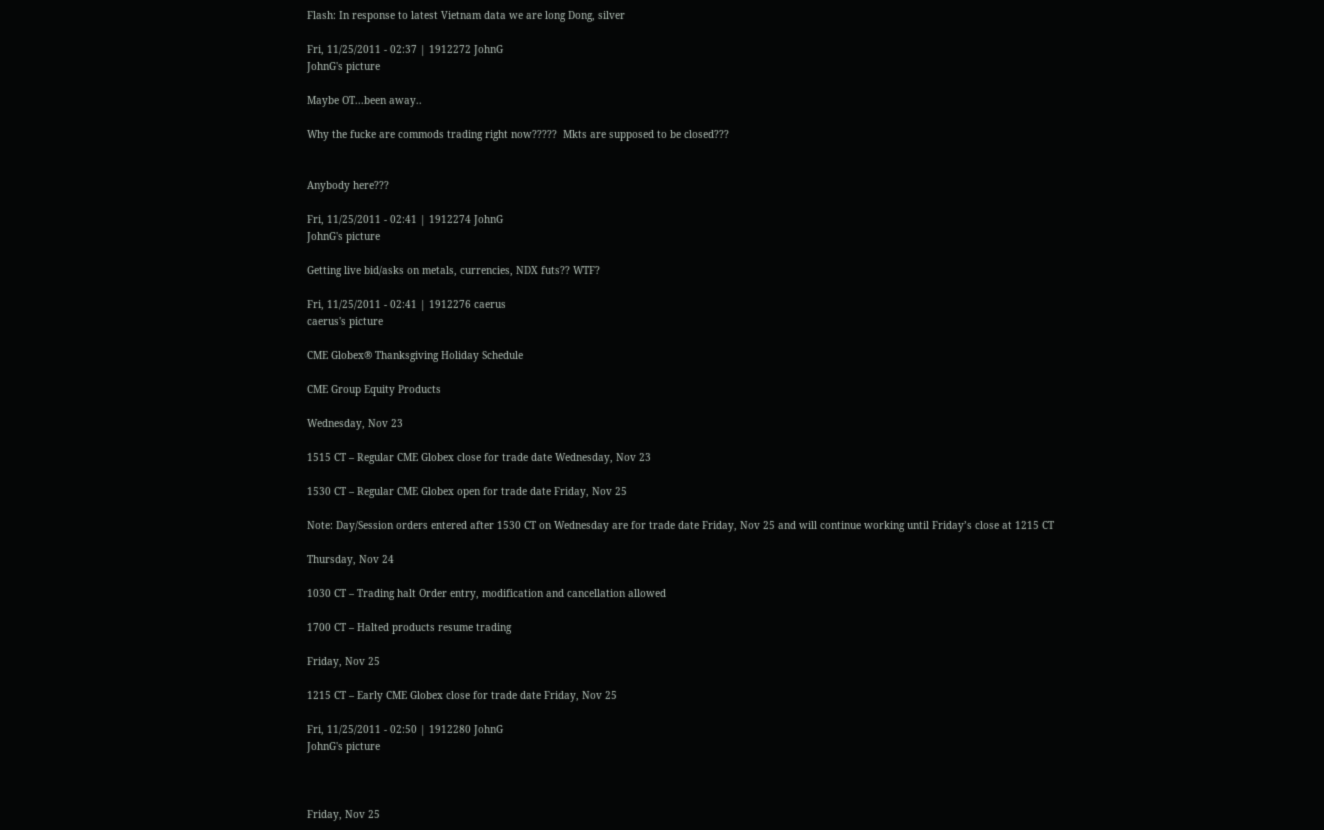Flash: In response to latest Vietnam data we are long Dong, silver

Fri, 11/25/2011 - 02:37 | 1912272 JohnG
JohnG's picture

Maybe OT...been away..

Why the fucke are commods trading right now?????  Mkts are supposed to be closed???


Anybody here???

Fri, 11/25/2011 - 02:41 | 1912274 JohnG
JohnG's picture

Getting live bid/asks on metals, currencies, NDX futs?? WTF?

Fri, 11/25/2011 - 02:41 | 1912276 caerus
caerus's picture

CME Globex® Thanksgiving Holiday Schedule

CME Group Equity Products

Wednesday, Nov 23

1515 CT – Regular CME Globex close for trade date Wednesday, Nov 23

1530 CT – Regular CME Globex open for trade date Friday, Nov 25

Note: Day/Session orders entered after 1530 CT on Wednesday are for trade date Friday, Nov 25 and will continue working until Friday’s close at 1215 CT

Thursday, Nov 24

1030 CT – Trading halt Order entry, modification and cancellation allowed

1700 CT – Halted products resume trading

Friday, Nov 25

1215 CT – Early CME Globex close for trade date Friday, Nov 25

Fri, 11/25/2011 - 02:50 | 1912280 JohnG
JohnG's picture



Friday, Nov 25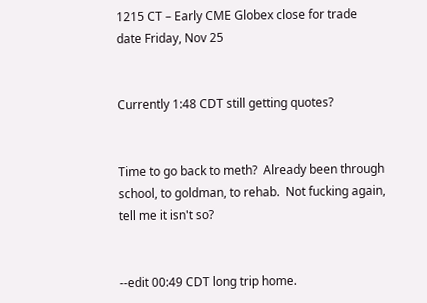1215 CT – Early CME Globex close for trade date Friday, Nov 25


Currently 1:48 CDT still getting quotes?


Time to go back to meth?  Already been through school, to goldman, to rehab.  Not fucking again, tell me it isn't so?


--edit 00:49 CDT long trip home.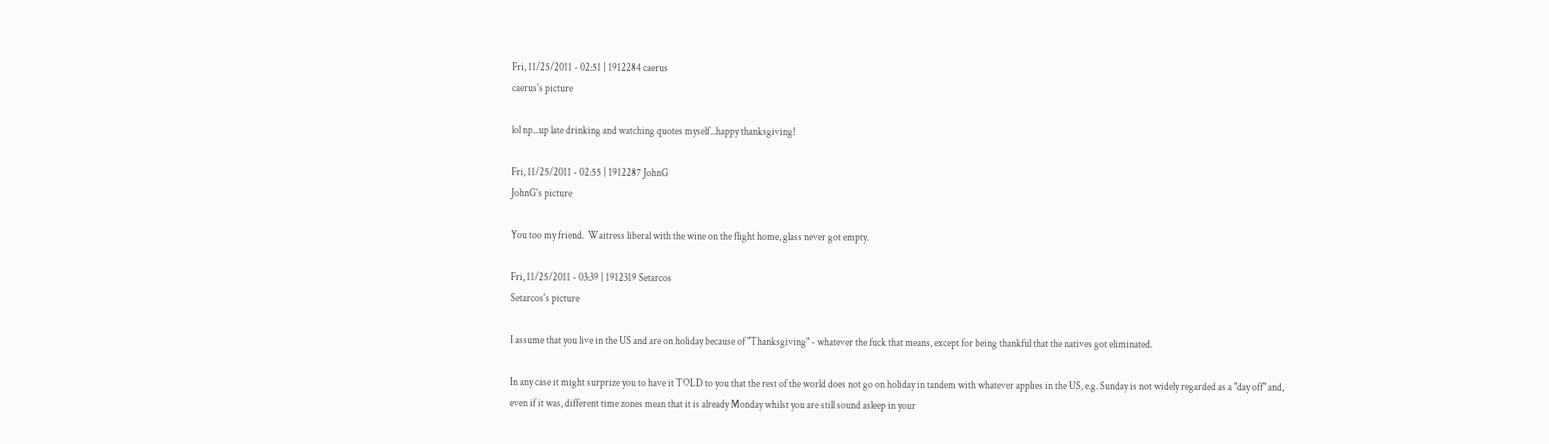Fri, 11/25/2011 - 02:51 | 1912284 caerus
caerus's picture

lol np...up late drinking and watching quotes myself...happy thanksgiving!

Fri, 11/25/2011 - 02:55 | 1912287 JohnG
JohnG's picture

You too my friend.  Waitress liberal with the wine on the flight home, glass never got empty.

Fri, 11/25/2011 - 03:39 | 1912319 Setarcos
Setarcos's picture

I assume that you live in the US and are on holiday because of "Thanksgiving" - whatever the fuck that means, except for being thankful that the natives got eliminated.

In any case it might surprize you to have it TOLD to you that the rest of the world does not go on holiday in tandem with whatever applies in the US, e.g. Sunday is not widely regarded as a "day off" and, even if it was, different time zones mean that it is already Monday whilst you are still sound asleep in your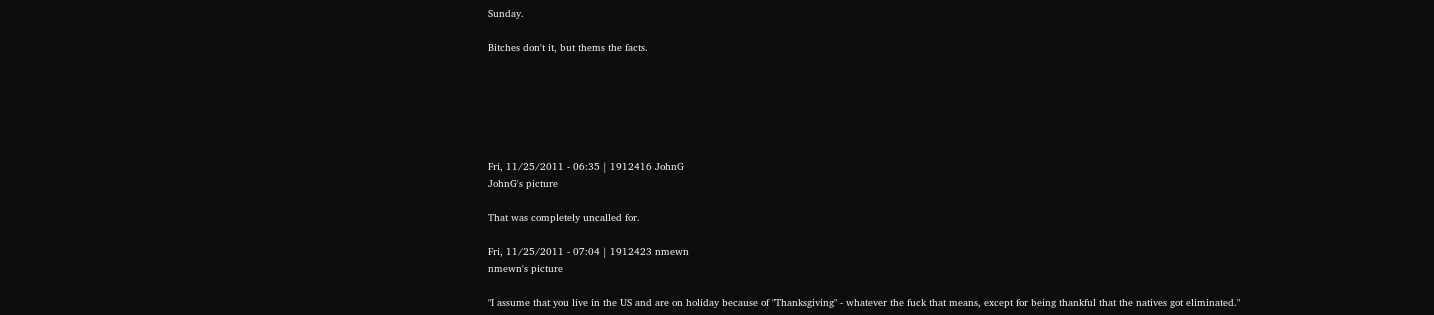Sunday.

Bitches don't it, but thems the facts.






Fri, 11/25/2011 - 06:35 | 1912416 JohnG
JohnG's picture

That was completely uncalled for.

Fri, 11/25/2011 - 07:04 | 1912423 nmewn
nmewn's picture

"I assume that you live in the US and are on holiday because of "Thanksgiving" - whatever the fuck that means, except for being thankful that the natives got eliminated."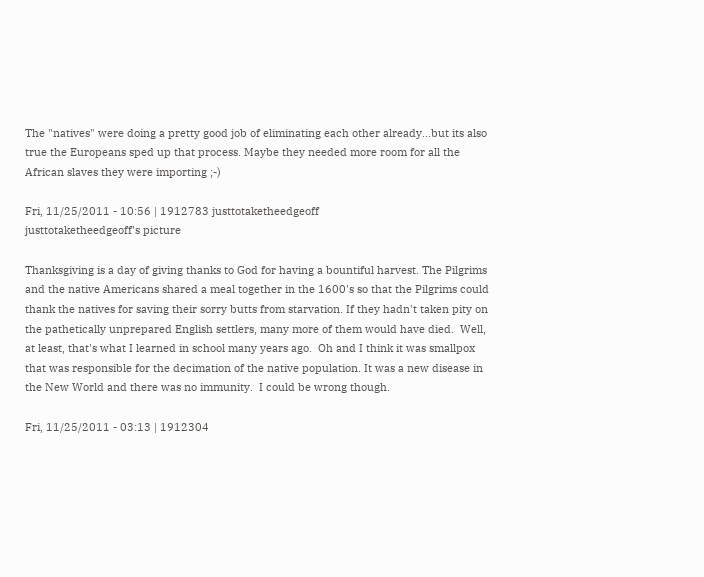The "natives" were doing a pretty good job of eliminating each other already...but its also true the Europeans sped up that process. Maybe they needed more room for all the African slaves they were importing ;-)

Fri, 11/25/2011 - 10:56 | 1912783 justtotaketheedgeoff
justtotaketheedgeoff's picture

Thanksgiving is a day of giving thanks to God for having a bountiful harvest. The Pilgrims and the native Americans shared a meal together in the 1600's so that the Pilgrims could thank the natives for saving their sorry butts from starvation. If they hadn't taken pity on the pathetically unprepared English settlers, many more of them would have died.  Well, at least, that's what I learned in school many years ago.  Oh and I think it was smallpox that was responsible for the decimation of the native population. It was a new disease in the New World and there was no immunity.  I could be wrong though.

Fri, 11/25/2011 - 03:13 | 1912304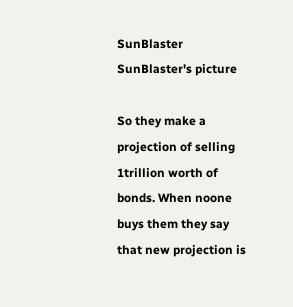SunBlaster
SunBlaster's picture

So they make a projection of selling 1trillion worth of bonds. When noone buys them they say that new projection is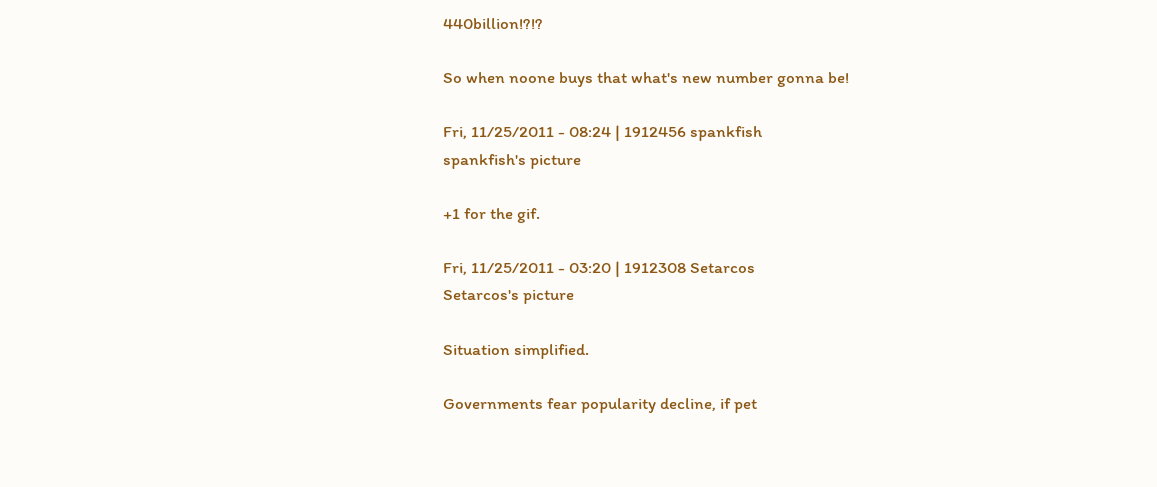440billion!?!?

So when noone buys that what's new number gonna be!

Fri, 11/25/2011 - 08:24 | 1912456 spankfish
spankfish's picture

+1 for the gif.

Fri, 11/25/2011 - 03:20 | 1912308 Setarcos
Setarcos's picture

Situation simplified.

Governments fear popularity decline, if pet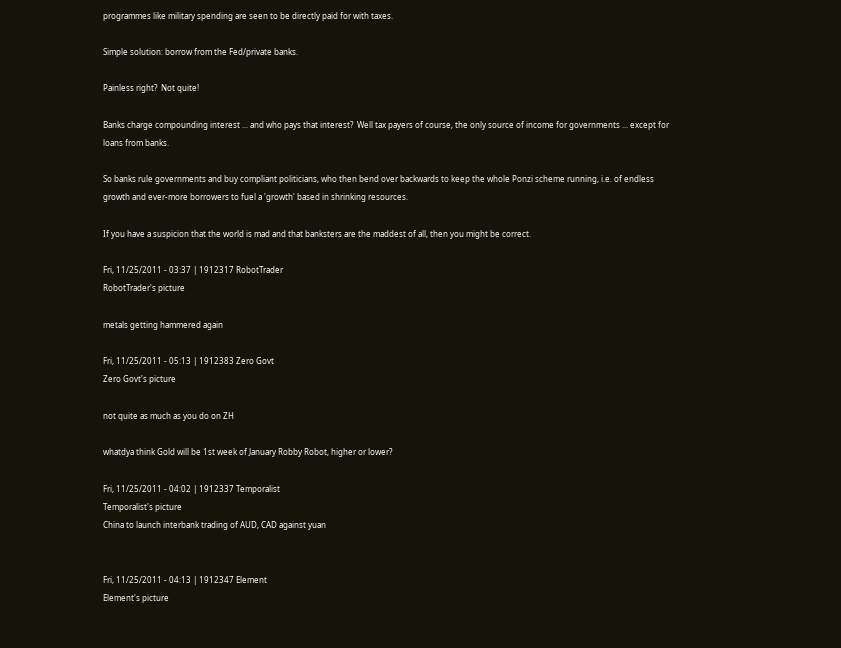programmes like military spending are seen to be directly paid for with taxes.

Simple solution: borrow from the Fed/private banks.

Painless right?  Not quite!

Banks charge compounding interest ... and who pays that interest?  Well tax payers of course, the only source of income for governments ... except for loans from banks.

So banks rule governments and buy compliant politicians, who then bend over backwards to keep the whole Ponzi scheme running, i.e. of endless growth and ever-more borrowers to fuel a 'growth' based in shrinking resources.

If you have a suspicion that the world is mad and that banksters are the maddest of all, then you might be correct.

Fri, 11/25/2011 - 03:37 | 1912317 RobotTrader
RobotTrader's picture

metals getting hammered again

Fri, 11/25/2011 - 05:13 | 1912383 Zero Govt
Zero Govt's picture

not quite as much as you do on ZH

whatdya think Gold will be 1st week of January Robby Robot, higher or lower?

Fri, 11/25/2011 - 04:02 | 1912337 Temporalist
Temporalist's picture
China to launch interbank trading of AUD, CAD against yuan


Fri, 11/25/2011 - 04:13 | 1912347 Element
Element's picture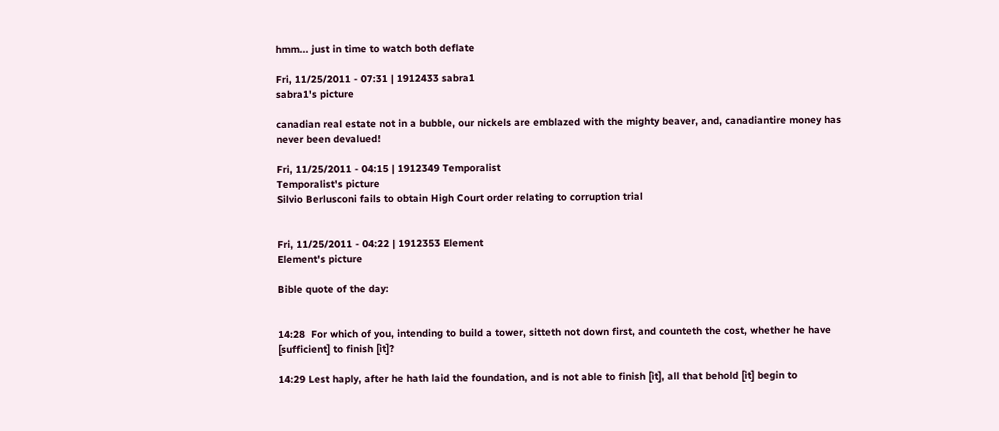hmm... just in time to watch both deflate

Fri, 11/25/2011 - 07:31 | 1912433 sabra1
sabra1's picture

canadian real estate not in a bubble, our nickels are emblazed with the mighty beaver, and, canadiantire money has never been devalued!

Fri, 11/25/2011 - 04:15 | 1912349 Temporalist
Temporalist's picture
Silvio Berlusconi fails to obtain High Court order relating to corruption trial


Fri, 11/25/2011 - 04:22 | 1912353 Element
Element's picture

Bible quote of the day:


14:28  For which of you, intending to build a tower, sitteth not down first, and counteth the cost, whether he have [sufficient] to finish [it]?

14:29 Lest haply, after he hath laid the foundation, and is not able to finish [it], all that behold [it] begin to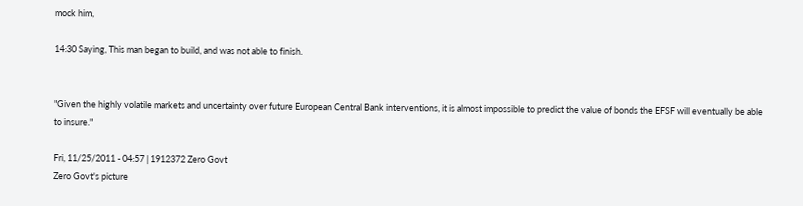mock him,

14:30 Saying, This man began to build, and was not able to finish.


"Given the highly volatile markets and uncertainty over future European Central Bank interventions, it is almost impossible to predict the value of bonds the EFSF will eventually be able to insure."

Fri, 11/25/2011 - 04:57 | 1912372 Zero Govt
Zero Govt's picture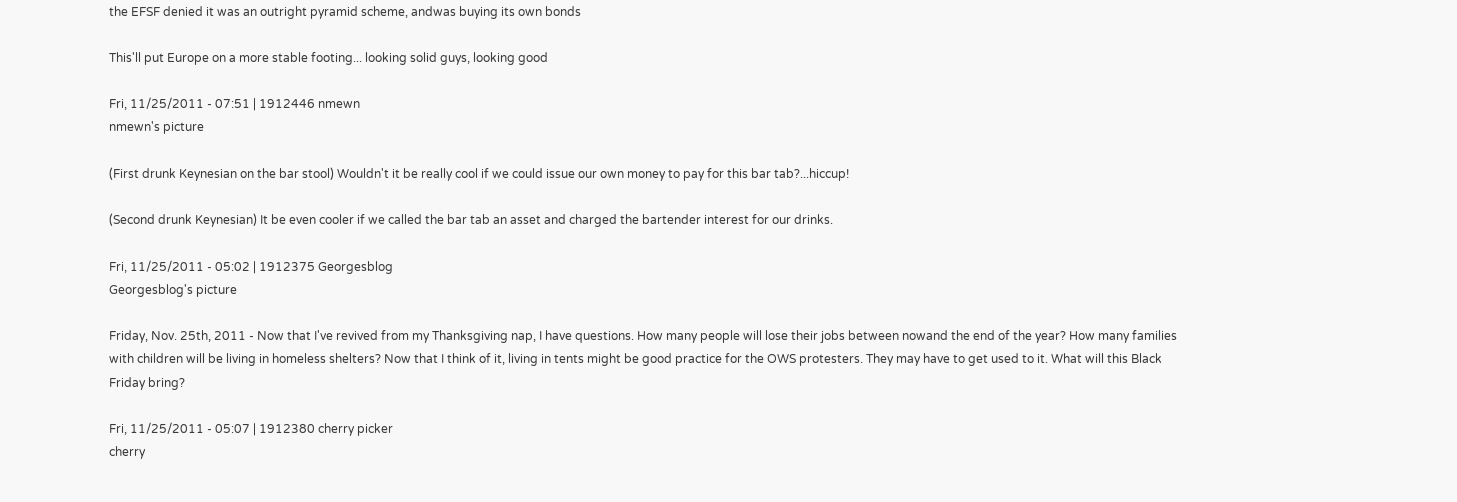the EFSF denied it was an outright pyramid scheme, andwas buying its own bonds

This'll put Europe on a more stable footing... looking solid guys, looking good

Fri, 11/25/2011 - 07:51 | 1912446 nmewn
nmewn's picture

(First drunk Keynesian on the bar stool) Wouldn't it be really cool if we could issue our own money to pay for this bar tab?...hiccup!

(Second drunk Keynesian) It be even cooler if we called the bar tab an asset and charged the bartender interest for our drinks.

Fri, 11/25/2011 - 05:02 | 1912375 Georgesblog
Georgesblog's picture

Friday, Nov. 25th, 2011 - Now that I've revived from my Thanksgiving nap, I have questions. How many people will lose their jobs between nowand the end of the year? How many families with children will be living in homeless shelters? Now that I think of it, living in tents might be good practice for the OWS protesters. They may have to get used to it. What will this Black Friday bring?

Fri, 11/25/2011 - 05:07 | 1912380 cherry picker
cherry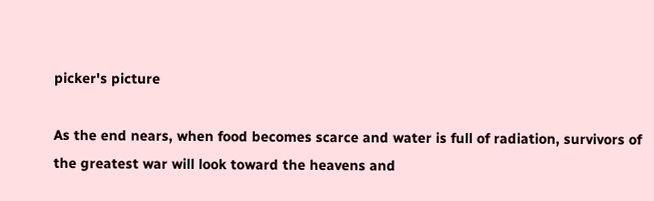picker's picture

As the end nears, when food becomes scarce and water is full of radiation, survivors of the greatest war will look toward the heavens and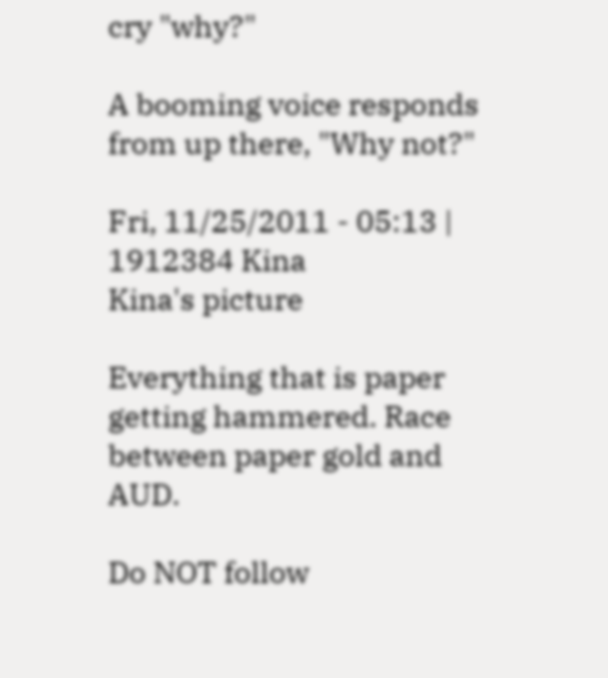cry "why?"

A booming voice responds from up there, "Why not?"

Fri, 11/25/2011 - 05:13 | 1912384 Kina
Kina's picture

Everything that is paper getting hammered. Race between paper gold and AUD.

Do NOT follow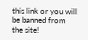this link or you will be banned from the site!